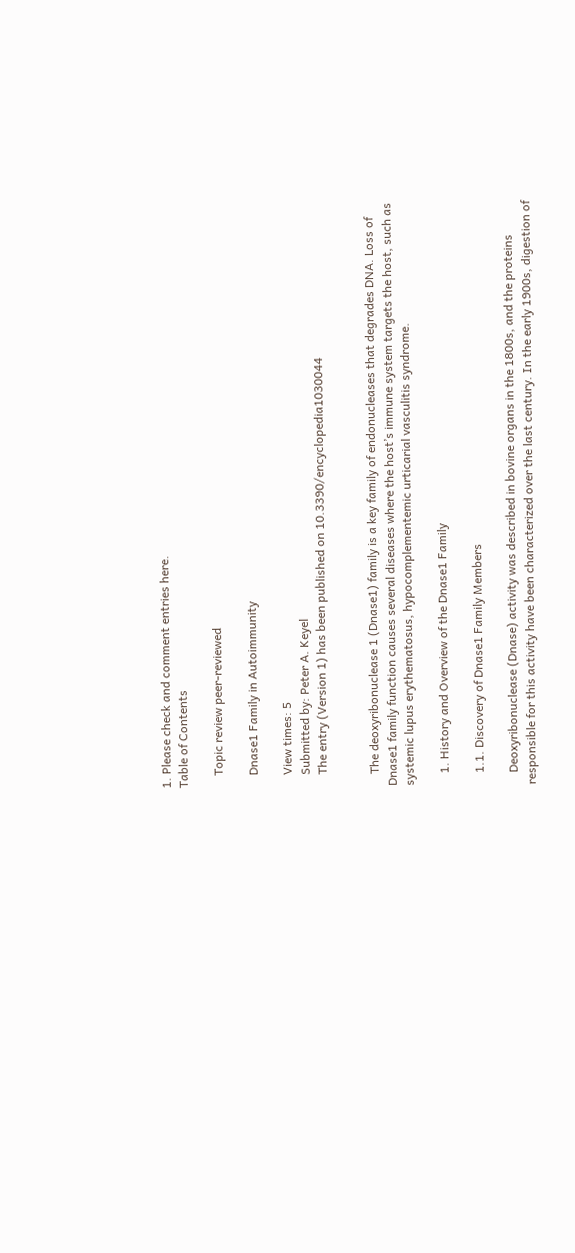1. Please check and comment entries here.
Table of Contents

    Topic review peer-reviewed

    Dnase1 Family in Autoimmunity

    View times: 5
    Submitted by: Peter A. Keyel
    The entry (Version 1) has been published on 10.3390/encyclopedia1030044


    The deoxyribonuclease 1 (Dnase1) family is a key family of endonucleases that degrades DNA. Loss of Dnase1 family function causes several diseases where the host’s immune system targets the host, such as systemic lupus erythematosus, hypocomplementemic urticarial vasculitis syndrome.

    1. History and Overview of the Dnase1 Family

    1.1. Discovery of Dnase1 Family Members

    Deoxyribonuclease (Dnase) activity was described in bovine organs in the 1800s, and the proteins responsible for this activity have been characterized over the last century. In the early 1900s, digestion of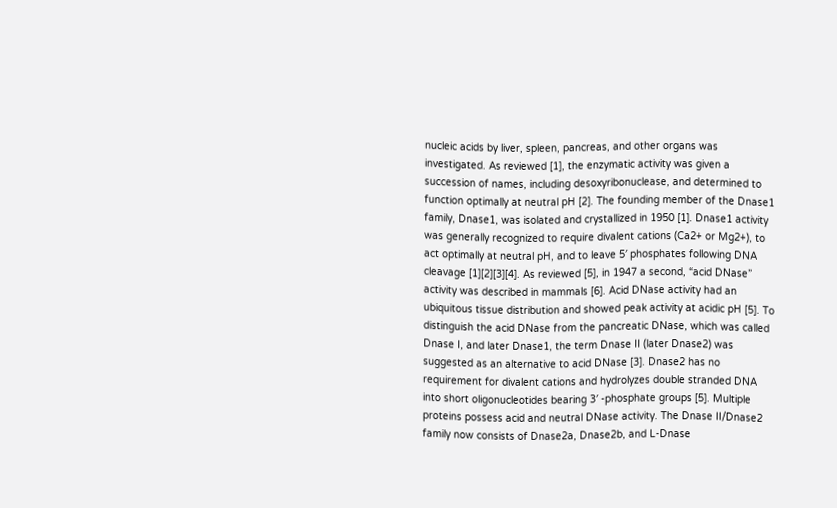nucleic acids by liver, spleen, pancreas, and other organs was investigated. As reviewed [1], the enzymatic activity was given a succession of names, including desoxyribonuclease, and determined to function optimally at neutral pH [2]. The founding member of the Dnase1 family, Dnase1, was isolated and crystallized in 1950 [1]. Dnase1 activity was generally recognized to require divalent cations (Ca2+ or Mg2+), to act optimally at neutral pH, and to leave 5′ phosphates following DNA cleavage [1][2][3][4]. As reviewed [5], in 1947 a second, “acid DNase” activity was described in mammals [6]. Acid DNase activity had an ubiquitous tissue distribution and showed peak activity at acidic pH [5]. To distinguish the acid DNase from the pancreatic DNase, which was called Dnase I, and later Dnase1, the term Dnase II (later Dnase2) was suggested as an alternative to acid DNase [3]. Dnase2 has no requirement for divalent cations and hydrolyzes double stranded DNA into short oligonucleotides bearing 3′ -phosphate groups [5]. Multiple proteins possess acid and neutral DNase activity. The Dnase II/Dnase2 family now consists of Dnase2a, Dnase2b, and L-Dnase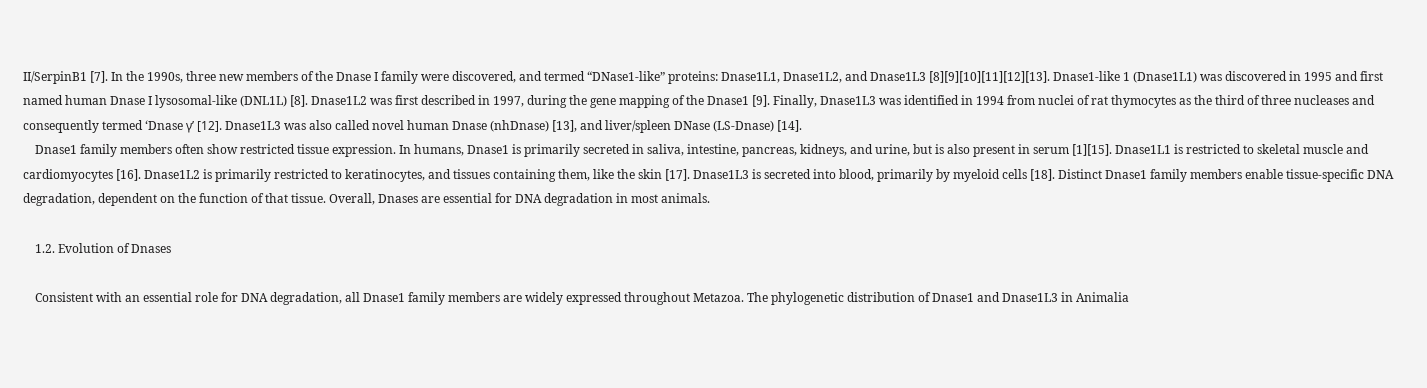II/SerpinB1 [7]. In the 1990s, three new members of the Dnase I family were discovered, and termed “DNase1-like” proteins: Dnase1L1, Dnase1L2, and Dnase1L3 [8][9][10][11][12][13]. Dnase1-like 1 (Dnase1L1) was discovered in 1995 and first named human Dnase I lysosomal-like (DNL1L) [8]. Dnase1L2 was first described in 1997, during the gene mapping of the Dnase1 [9]. Finally, Dnase1L3 was identified in 1994 from nuclei of rat thymocytes as the third of three nucleases and consequently termed ‘Dnase γ’ [12]. Dnase1L3 was also called novel human Dnase (nhDnase) [13], and liver/spleen DNase (LS-Dnase) [14].
    Dnase1 family members often show restricted tissue expression. In humans, Dnase1 is primarily secreted in saliva, intestine, pancreas, kidneys, and urine, but is also present in serum [1][15]. Dnase1L1 is restricted to skeletal muscle and cardiomyocytes [16]. Dnase1L2 is primarily restricted to keratinocytes, and tissues containing them, like the skin [17]. Dnase1L3 is secreted into blood, primarily by myeloid cells [18]. Distinct Dnase1 family members enable tissue-specific DNA degradation, dependent on the function of that tissue. Overall, Dnases are essential for DNA degradation in most animals.

    1.2. Evolution of Dnases

    Consistent with an essential role for DNA degradation, all Dnase1 family members are widely expressed throughout Metazoa. The phylogenetic distribution of Dnase1 and Dnase1L3 in Animalia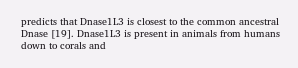predicts that Dnase1L3 is closest to the common ancestral Dnase [19]. Dnase1L3 is present in animals from humans down to corals and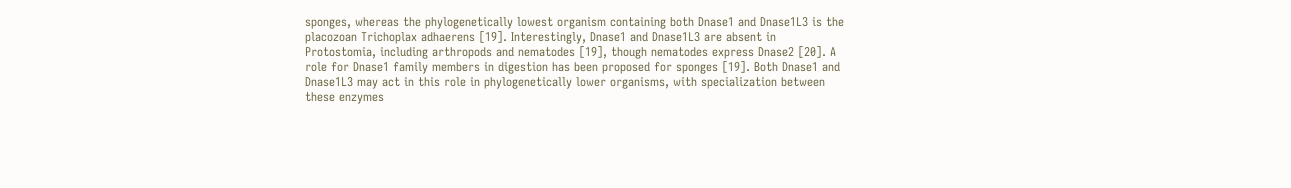sponges, whereas the phylogenetically lowest organism containing both Dnase1 and Dnase1L3 is the placozoan Trichoplax adhaerens [19]. Interestingly, Dnase1 and Dnase1L3 are absent in Protostomia, including arthropods and nematodes [19], though nematodes express Dnase2 [20]. A role for Dnase1 family members in digestion has been proposed for sponges [19]. Both Dnase1 and Dnase1L3 may act in this role in phylogenetically lower organisms, with specialization between these enzymes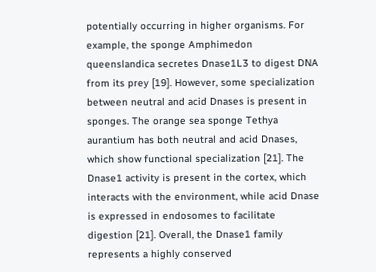potentially occurring in higher organisms. For example, the sponge Amphimedon queenslandica secretes Dnase1L3 to digest DNA from its prey [19]. However, some specialization between neutral and acid Dnases is present in sponges. The orange sea sponge Tethya aurantium has both neutral and acid Dnases, which show functional specialization [21]. The Dnase1 activity is present in the cortex, which interacts with the environment, while acid Dnase is expressed in endosomes to facilitate digestion [21]. Overall, the Dnase1 family represents a highly conserved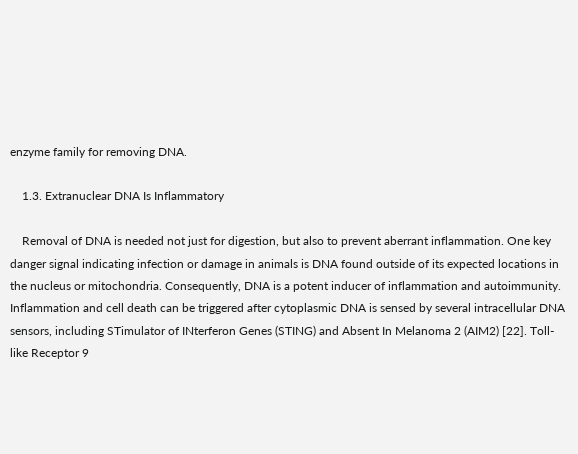enzyme family for removing DNA.

    1.3. Extranuclear DNA Is Inflammatory

    Removal of DNA is needed not just for digestion, but also to prevent aberrant inflammation. One key danger signal indicating infection or damage in animals is DNA found outside of its expected locations in the nucleus or mitochondria. Consequently, DNA is a potent inducer of inflammation and autoimmunity. Inflammation and cell death can be triggered after cytoplasmic DNA is sensed by several intracellular DNA sensors, including STimulator of INterferon Genes (STING) and Absent In Melanoma 2 (AIM2) [22]. Toll-like Receptor 9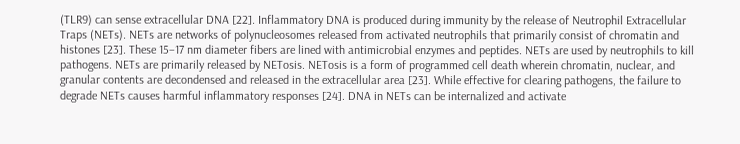(TLR9) can sense extracellular DNA [22]. Inflammatory DNA is produced during immunity by the release of Neutrophil Extracellular Traps (NETs). NETs are networks of polynucleosomes released from activated neutrophils that primarily consist of chromatin and histones [23]. These 15–17 nm diameter fibers are lined with antimicrobial enzymes and peptides. NETs are used by neutrophils to kill pathogens. NETs are primarily released by NETosis. NETosis is a form of programmed cell death wherein chromatin, nuclear, and granular contents are decondensed and released in the extracellular area [23]. While effective for clearing pathogens, the failure to degrade NETs causes harmful inflammatory responses [24]. DNA in NETs can be internalized and activate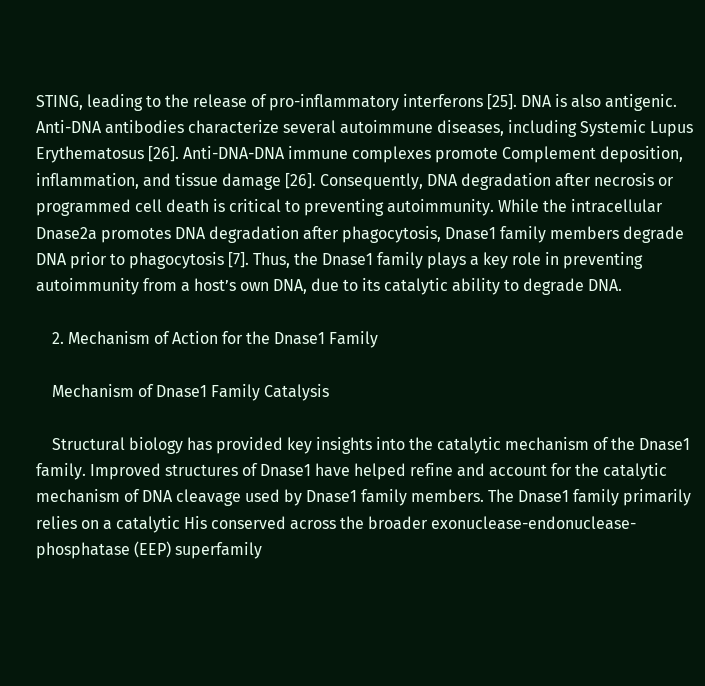STING, leading to the release of pro-inflammatory interferons [25]. DNA is also antigenic. Anti-DNA antibodies characterize several autoimmune diseases, including Systemic Lupus Erythematosus [26]. Anti-DNA-DNA immune complexes promote Complement deposition, inflammation, and tissue damage [26]. Consequently, DNA degradation after necrosis or programmed cell death is critical to preventing autoimmunity. While the intracellular Dnase2a promotes DNA degradation after phagocytosis, Dnase1 family members degrade DNA prior to phagocytosis [7]. Thus, the Dnase1 family plays a key role in preventing autoimmunity from a host’s own DNA, due to its catalytic ability to degrade DNA.

    2. Mechanism of Action for the Dnase1 Family

    Mechanism of Dnase1 Family Catalysis

    Structural biology has provided key insights into the catalytic mechanism of the Dnase1 family. Improved structures of Dnase1 have helped refine and account for the catalytic mechanism of DNA cleavage used by Dnase1 family members. The Dnase1 family primarily relies on a catalytic His conserved across the broader exonuclease-endonuclease-phosphatase (EEP) superfamily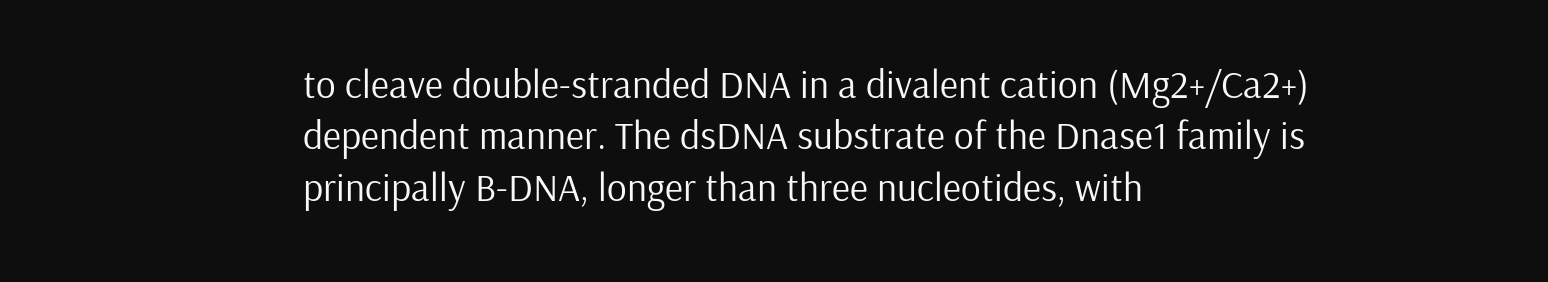to cleave double-stranded DNA in a divalent cation (Mg2+/Ca2+) dependent manner. The dsDNA substrate of the Dnase1 family is principally B-DNA, longer than three nucleotides, with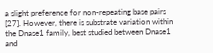a slight preference for non-repeating base pairs [27]. However, there is substrate variation within the Dnase1 family, best studied between Dnase1 and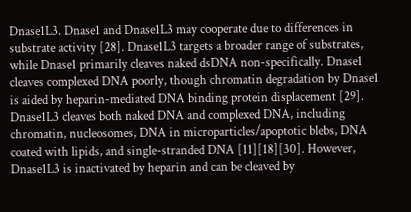Dnase1L3. Dnase1 and Dnase1L3 may cooperate due to differences in substrate activity [28]. Dnase1L3 targets a broader range of substrates, while Dnase1 primarily cleaves naked dsDNA non-specifically. Dnase1 cleaves complexed DNA poorly, though chromatin degradation by Dnase1 is aided by heparin-mediated DNA binding protein displacement [29]. Dnase1L3 cleaves both naked DNA and complexed DNA, including chromatin, nucleosomes, DNA in microparticles/apoptotic blebs, DNA coated with lipids, and single-stranded DNA [11][18][30]. However, Dnase1L3 is inactivated by heparin and can be cleaved by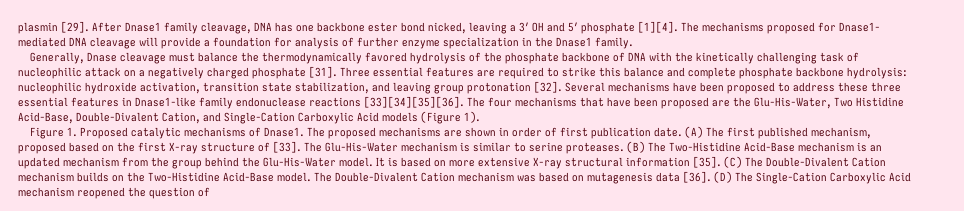plasmin [29]. After Dnase1 family cleavage, DNA has one backbone ester bond nicked, leaving a 3′ OH and 5′ phosphate [1][4]. The mechanisms proposed for Dnase1-mediated DNA cleavage will provide a foundation for analysis of further enzyme specialization in the Dnase1 family.
    Generally, Dnase cleavage must balance the thermodynamically favored hydrolysis of the phosphate backbone of DNA with the kinetically challenging task of nucleophilic attack on a negatively charged phosphate [31]. Three essential features are required to strike this balance and complete phosphate backbone hydrolysis: nucleophilic hydroxide activation, transition state stabilization, and leaving group protonation [32]. Several mechanisms have been proposed to address these three essential features in Dnase1-like family endonuclease reactions [33][34][35][36]. The four mechanisms that have been proposed are the Glu-His-Water, Two Histidine Acid-Base, Double-Divalent Cation, and Single-Cation Carboxylic Acid models (Figure 1).
    Figure 1. Proposed catalytic mechanisms of Dnase1. The proposed mechanisms are shown in order of first publication date. (A) The first published mechanism, proposed based on the first X-ray structure of [33]. The Glu-His-Water mechanism is similar to serine proteases. (B) The Two-Histidine Acid-Base mechanism is an updated mechanism from the group behind the Glu-His-Water model. It is based on more extensive X-ray structural information [35]. (C) The Double-Divalent Cation mechanism builds on the Two-Histidine Acid-Base model. The Double-Divalent Cation mechanism was based on mutagenesis data [36]. (D) The Single-Cation Carboxylic Acid mechanism reopened the question of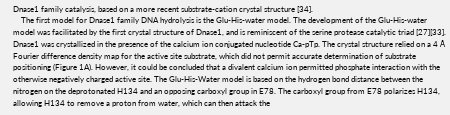Dnase1 family catalysis, based on a more recent substrate-cation crystal structure [34].
    The first model for Dnase1 family DNA hydrolysis is the Glu-His-water model. The development of the Glu-His-water model was facilitated by the first crystal structure of Dnase1, and is reminiscent of the serine protease catalytic triad [27][33]. Dnase1 was crystallized in the presence of the calcium ion conjugated nucleotide Ca-pTp. The crystal structure relied on a 4 Å Fourier difference density map for the active site substrate, which did not permit accurate determination of substrate positioning (Figure 1A). However, it could be concluded that a divalent calcium ion permitted phosphate interaction with the otherwise negatively charged active site. The Glu-His-Water model is based on the hydrogen bond distance between the nitrogen on the deprotonated H134 and an opposing carboxyl group in E78. The carboxyl group from E78 polarizes H134, allowing H134 to remove a proton from water, which can then attack the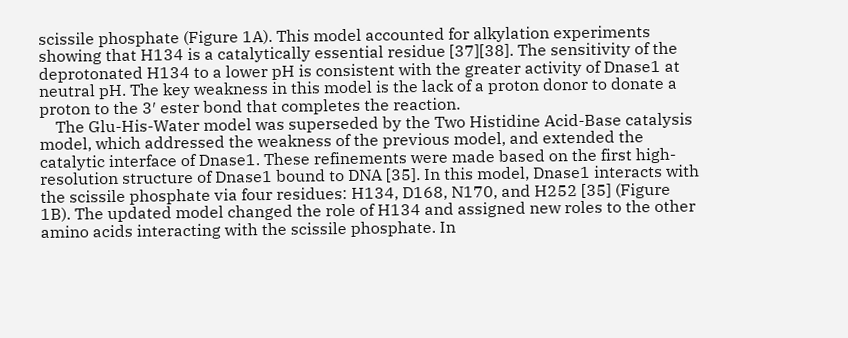scissile phosphate (Figure 1A). This model accounted for alkylation experiments showing that H134 is a catalytically essential residue [37][38]. The sensitivity of the deprotonated H134 to a lower pH is consistent with the greater activity of Dnase1 at neutral pH. The key weakness in this model is the lack of a proton donor to donate a proton to the 3′ ester bond that completes the reaction.
    The Glu-His-Water model was superseded by the Two Histidine Acid-Base catalysis model, which addressed the weakness of the previous model, and extended the catalytic interface of Dnase1. These refinements were made based on the first high-resolution structure of Dnase1 bound to DNA [35]. In this model, Dnase1 interacts with the scissile phosphate via four residues: H134, D168, N170, and H252 [35] (Figure 1B). The updated model changed the role of H134 and assigned new roles to the other amino acids interacting with the scissile phosphate. In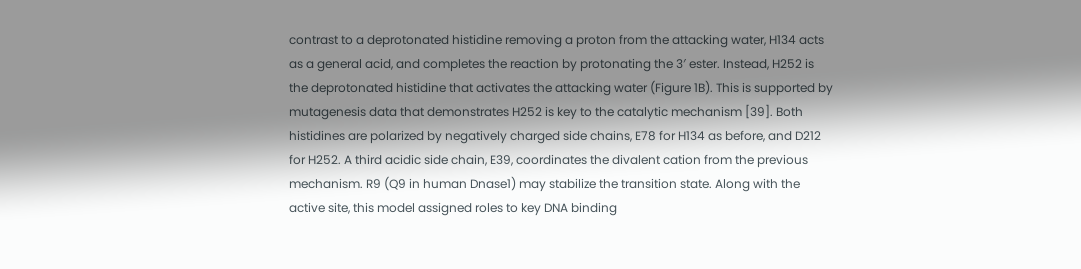contrast to a deprotonated histidine removing a proton from the attacking water, H134 acts as a general acid, and completes the reaction by protonating the 3′ ester. Instead, H252 is the deprotonated histidine that activates the attacking water (Figure 1B). This is supported by mutagenesis data that demonstrates H252 is key to the catalytic mechanism [39]. Both histidines are polarized by negatively charged side chains, E78 for H134 as before, and D212 for H252. A third acidic side chain, E39, coordinates the divalent cation from the previous mechanism. R9 (Q9 in human Dnase1) may stabilize the transition state. Along with the active site, this model assigned roles to key DNA binding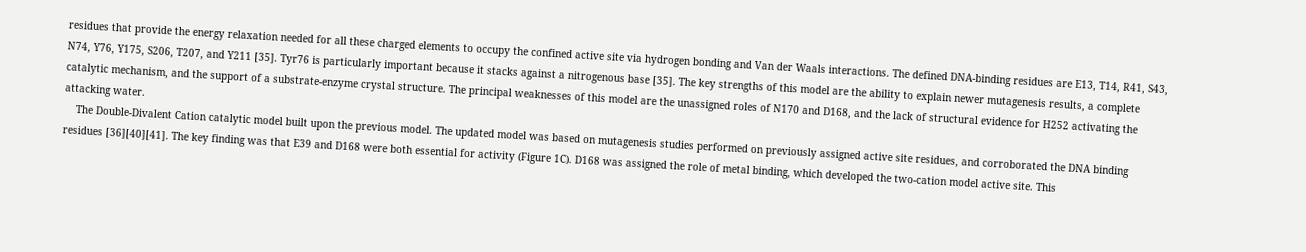residues that provide the energy relaxation needed for all these charged elements to occupy the confined active site via hydrogen bonding and Van der Waals interactions. The defined DNA-binding residues are E13, T14, R41, S43, N74, Y76, Y175, S206, T207, and Y211 [35]. Tyr76 is particularly important because it stacks against a nitrogenous base [35]. The key strengths of this model are the ability to explain newer mutagenesis results, a complete catalytic mechanism, and the support of a substrate-enzyme crystal structure. The principal weaknesses of this model are the unassigned roles of N170 and D168, and the lack of structural evidence for H252 activating the attacking water.
    The Double-Divalent Cation catalytic model built upon the previous model. The updated model was based on mutagenesis studies performed on previously assigned active site residues, and corroborated the DNA binding residues [36][40][41]. The key finding was that E39 and D168 were both essential for activity (Figure 1C). D168 was assigned the role of metal binding, which developed the two-cation model active site. This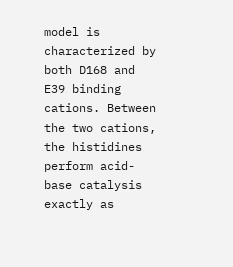model is characterized by both D168 and E39 binding cations. Between the two cations, the histidines perform acid-base catalysis exactly as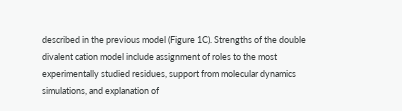described in the previous model (Figure 1C). Strengths of the double divalent cation model include assignment of roles to the most experimentally studied residues, support from molecular dynamics simulations, and explanation of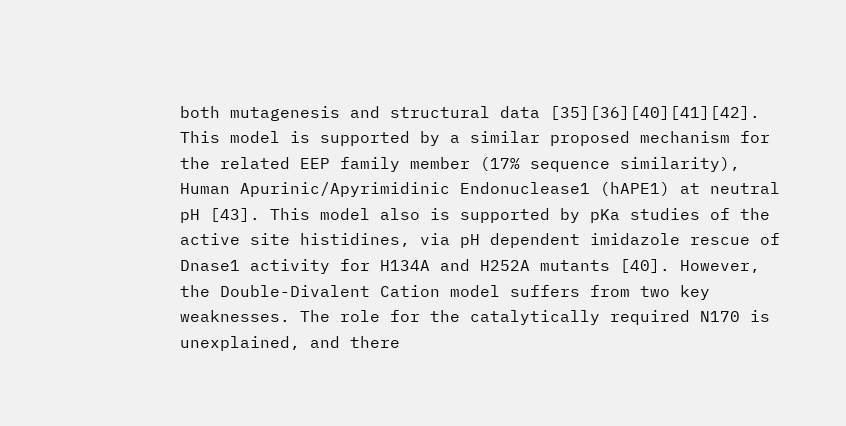both mutagenesis and structural data [35][36][40][41][42]. This model is supported by a similar proposed mechanism for the related EEP family member (17% sequence similarity), Human Apurinic/Apyrimidinic Endonuclease1 (hAPE1) at neutral pH [43]. This model also is supported by pKa studies of the active site histidines, via pH dependent imidazole rescue of Dnase1 activity for H134A and H252A mutants [40]. However, the Double-Divalent Cation model suffers from two key weaknesses. The role for the catalytically required N170 is unexplained, and there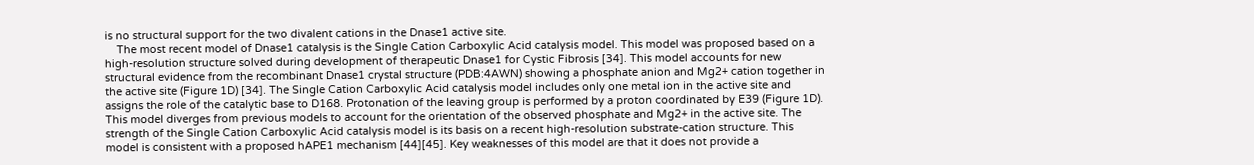is no structural support for the two divalent cations in the Dnase1 active site.
    The most recent model of Dnase1 catalysis is the Single Cation Carboxylic Acid catalysis model. This model was proposed based on a high-resolution structure solved during development of therapeutic Dnase1 for Cystic Fibrosis [34]. This model accounts for new structural evidence from the recombinant Dnase1 crystal structure (PDB:4AWN) showing a phosphate anion and Mg2+ cation together in the active site (Figure 1D) [34]. The Single Cation Carboxylic Acid catalysis model includes only one metal ion in the active site and assigns the role of the catalytic base to D168. Protonation of the leaving group is performed by a proton coordinated by E39 (Figure 1D). This model diverges from previous models to account for the orientation of the observed phosphate and Mg2+ in the active site. The strength of the Single Cation Carboxylic Acid catalysis model is its basis on a recent high-resolution substrate-cation structure. This model is consistent with a proposed hAPE1 mechanism [44][45]. Key weaknesses of this model are that it does not provide a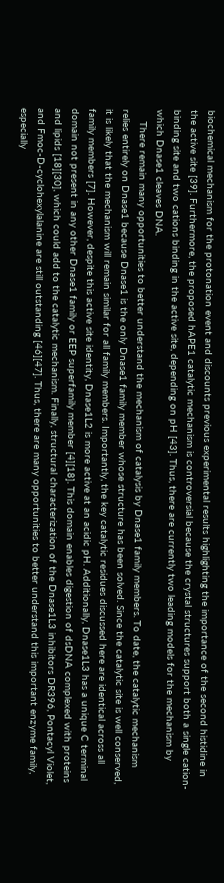biochemical mechanism for the protonation event and discounts previous experimental results highlighting the importance of the second histidine in the active site [39]. Furthermore, the proposed hAPE1 catalytic mechanism is controversial because the crystal structures support both a single cation-binding site and two cations binding in the active site, depending on pH [43]. Thus, there are currently two leading models for the mechanism by which Dnase1 cleaves DNA.
    There remain many opportunities to better understand the mechanism of catalysis by Dnase1 family members. To date, the catalytic mechanism relies entirely on Dnase1 because Dnase1 is the only Dnase1 family member whose structure has been solved. Since the catalytic site is well conserved, it is likely that the mechanism will remain similar for all family members. Importantly, the key catalytic residues discussed here are identical across all family members [7]. However, despite this active site identity, Dnase1L2 is more active at an acidic pH. Additionally, Dnase1L3 has a unique C terminal domain not present in any other Dnase1 family or EEP superfamily member [4][18]. This domain enables digestion of dsDNA complexed with proteins and lipids [18][30], which could add to the catalytic mechanism. Finally, structural characterization of the Dnase1L3 inhibitors DR396, Pontacyl Violet, and Fmoc-D-cyclohexylalanine are still outstanding [46][47]. Thus, there are many opportunities to better understand this important enzyme family, especially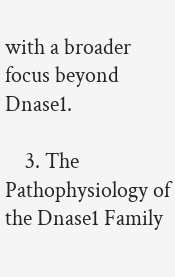with a broader focus beyond Dnase1.

    3. The Pathophysiology of the Dnase1 Family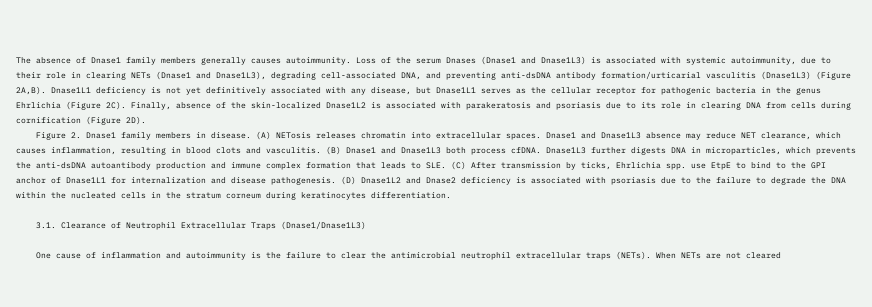The absence of Dnase1 family members generally causes autoimmunity. Loss of the serum Dnases (Dnase1 and Dnase1L3) is associated with systemic autoimmunity, due to their role in clearing NETs (Dnase1 and Dnase1L3), degrading cell-associated DNA, and preventing anti-dsDNA antibody formation/urticarial vasculitis (Dnase1L3) (Figure 2A,B). Dnase1L1 deficiency is not yet definitively associated with any disease, but Dnase1L1 serves as the cellular receptor for pathogenic bacteria in the genus Ehrlichia (Figure 2C). Finally, absence of the skin-localized Dnase1L2 is associated with parakeratosis and psoriasis due to its role in clearing DNA from cells during cornification (Figure 2D).
    Figure 2. Dnase1 family members in disease. (A) NETosis releases chromatin into extracellular spaces. Dnase1 and Dnase1L3 absence may reduce NET clearance, which causes inflammation, resulting in blood clots and vasculitis. (B) Dnase1 and Dnase1L3 both process cfDNA. Dnase1L3 further digests DNA in microparticles, which prevents the anti-dsDNA autoantibody production and immune complex formation that leads to SLE. (C) After transmission by ticks, Ehrlichia spp. use EtpE to bind to the GPI anchor of Dnase1L1 for internalization and disease pathogenesis. (D) Dnase1L2 and Dnase2 deficiency is associated with psoriasis due to the failure to degrade the DNA within the nucleated cells in the stratum corneum during keratinocytes differentiation.

    3.1. Clearance of Neutrophil Extracellular Traps (Dnase1/Dnase1L3)

    One cause of inflammation and autoimmunity is the failure to clear the antimicrobial neutrophil extracellular traps (NETs). When NETs are not cleared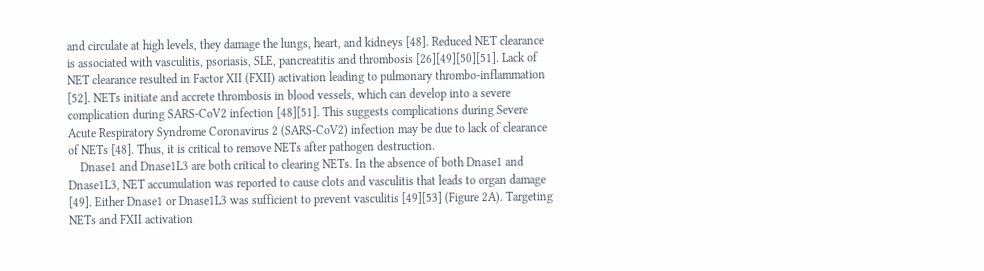and circulate at high levels, they damage the lungs, heart, and kidneys [48]. Reduced NET clearance is associated with vasculitis, psoriasis, SLE, pancreatitis and thrombosis [26][49][50][51]. Lack of NET clearance resulted in Factor XII (FXII) activation leading to pulmonary thrombo-inflammation [52]. NETs initiate and accrete thrombosis in blood vessels, which can develop into a severe complication during SARS-CoV2 infection [48][51]. This suggests complications during Severe Acute Respiratory Syndrome Coronavirus 2 (SARS-CoV2) infection may be due to lack of clearance of NETs [48]. Thus, it is critical to remove NETs after pathogen destruction.
    Dnase1 and Dnase1L3 are both critical to clearing NETs. In the absence of both Dnase1 and Dnase1L3, NET accumulation was reported to cause clots and vasculitis that leads to organ damage [49]. Either Dnase1 or Dnase1L3 was sufficient to prevent vasculitis [49][53] (Figure 2A). Targeting NETs and FXII activation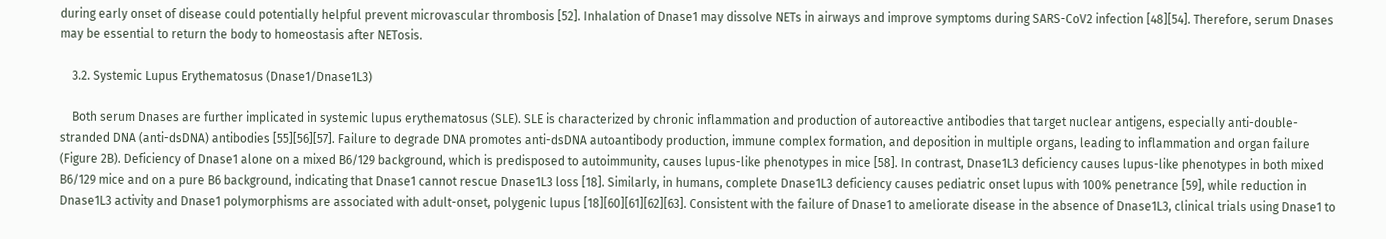during early onset of disease could potentially helpful prevent microvascular thrombosis [52]. Inhalation of Dnase1 may dissolve NETs in airways and improve symptoms during SARS-CoV2 infection [48][54]. Therefore, serum Dnases may be essential to return the body to homeostasis after NETosis.

    3.2. Systemic Lupus Erythematosus (Dnase1/Dnase1L3)

    Both serum Dnases are further implicated in systemic lupus erythematosus (SLE). SLE is characterized by chronic inflammation and production of autoreactive antibodies that target nuclear antigens, especially anti-double-stranded DNA (anti-dsDNA) antibodies [55][56][57]. Failure to degrade DNA promotes anti-dsDNA autoantibody production, immune complex formation, and deposition in multiple organs, leading to inflammation and organ failure (Figure 2B). Deficiency of Dnase1 alone on a mixed B6/129 background, which is predisposed to autoimmunity, causes lupus-like phenotypes in mice [58]. In contrast, Dnase1L3 deficiency causes lupus-like phenotypes in both mixed B6/129 mice and on a pure B6 background, indicating that Dnase1 cannot rescue Dnase1L3 loss [18]. Similarly, in humans, complete Dnase1L3 deficiency causes pediatric onset lupus with 100% penetrance [59], while reduction in Dnase1L3 activity and Dnase1 polymorphisms are associated with adult-onset, polygenic lupus [18][60][61][62][63]. Consistent with the failure of Dnase1 to ameliorate disease in the absence of Dnase1L3, clinical trials using Dnase1 to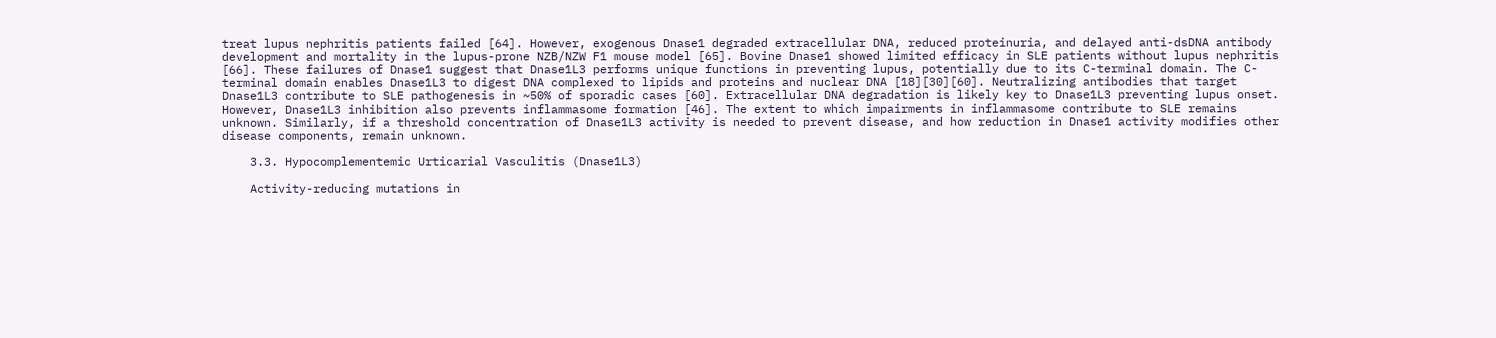treat lupus nephritis patients failed [64]. However, exogenous Dnase1 degraded extracellular DNA, reduced proteinuria, and delayed anti-dsDNA antibody development and mortality in the lupus-prone NZB/NZW F1 mouse model [65]. Bovine Dnase1 showed limited efficacy in SLE patients without lupus nephritis [66]. These failures of Dnase1 suggest that Dnase1L3 performs unique functions in preventing lupus, potentially due to its C-terminal domain. The C-terminal domain enables Dnase1L3 to digest DNA complexed to lipids and proteins and nuclear DNA [18][30][60]. Neutralizing antibodies that target Dnase1L3 contribute to SLE pathogenesis in ~50% of sporadic cases [60]. Extracellular DNA degradation is likely key to Dnase1L3 preventing lupus onset. However, Dnase1L3 inhibition also prevents inflammasome formation [46]. The extent to which impairments in inflammasome contribute to SLE remains unknown. Similarly, if a threshold concentration of Dnase1L3 activity is needed to prevent disease, and how reduction in Dnase1 activity modifies other disease components, remain unknown.

    3.3. Hypocomplementemic Urticarial Vasculitis (Dnase1L3)

    Activity-reducing mutations in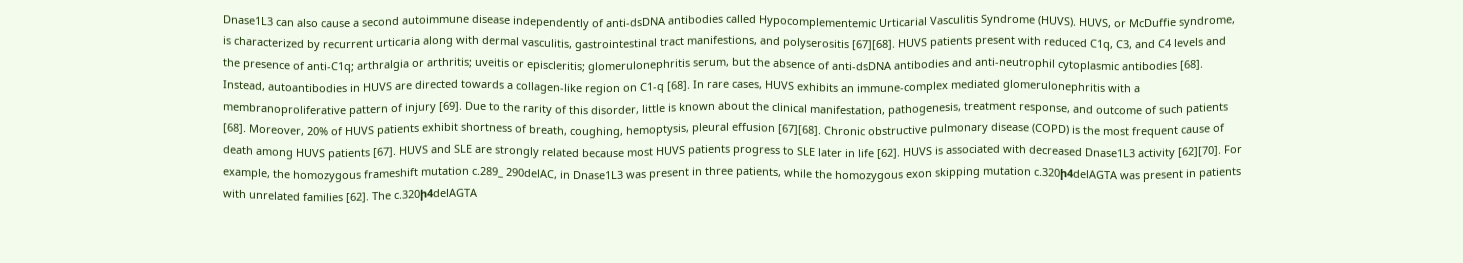Dnase1L3 can also cause a second autoimmune disease independently of anti-dsDNA antibodies called Hypocomplementemic Urticarial Vasculitis Syndrome (HUVS). HUVS, or McDuffie syndrome, is characterized by recurrent urticaria along with dermal vasculitis, gastrointestinal tract manifestions, and polyserositis [67][68]. HUVS patients present with reduced C1q, C3, and C4 levels and the presence of anti-C1q; arthralgia or arthritis; uveitis or episcleritis; glomerulonephritis serum, but the absence of anti-dsDNA antibodies and anti-neutrophil cytoplasmic antibodies [68]. Instead, autoantibodies in HUVS are directed towards a collagen-like region on C1-q [68]. In rare cases, HUVS exhibits an immune-complex mediated glomerulonephritis with a membranoproliferative pattern of injury [69]. Due to the rarity of this disorder, little is known about the clinical manifestation, pathogenesis, treatment response, and outcome of such patients [68]. Moreover, 20% of HUVS patients exhibit shortness of breath, coughing, hemoptysis, pleural effusion [67][68]. Chronic obstructive pulmonary disease (COPD) is the most frequent cause of death among HUVS patients [67]. HUVS and SLE are strongly related because most HUVS patients progress to SLE later in life [62]. HUVS is associated with decreased Dnase1L3 activity [62][70]. For example, the homozygous frameshift mutation c.289_ 290delAC, in Dnase1L3 was present in three patients, while the homozygous exon skipping mutation c.320ⴙ4delAGTA was present in patients with unrelated families [62]. The c.320ⴙ4delAGTA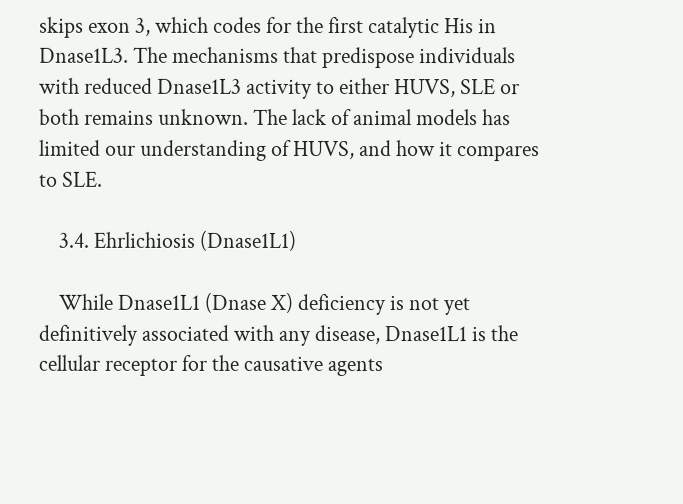skips exon 3, which codes for the first catalytic His in Dnase1L3. The mechanisms that predispose individuals with reduced Dnase1L3 activity to either HUVS, SLE or both remains unknown. The lack of animal models has limited our understanding of HUVS, and how it compares to SLE.

    3.4. Ehrlichiosis (Dnase1L1)

    While Dnase1L1 (Dnase X) deficiency is not yet definitively associated with any disease, Dnase1L1 is the cellular receptor for the causative agents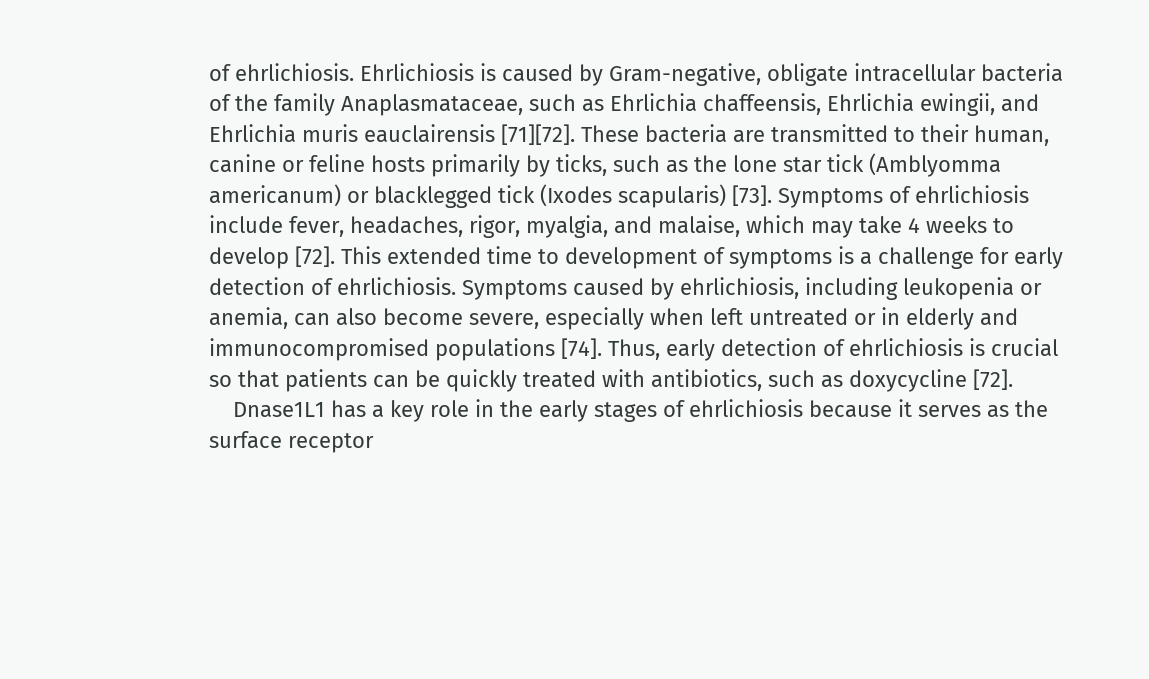of ehrlichiosis. Ehrlichiosis is caused by Gram-negative, obligate intracellular bacteria of the family Anaplasmataceae, such as Ehrlichia chaffeensis, Ehrlichia ewingii, and Ehrlichia muris eauclairensis [71][72]. These bacteria are transmitted to their human, canine or feline hosts primarily by ticks, such as the lone star tick (Amblyomma americanum) or blacklegged tick (Ixodes scapularis) [73]. Symptoms of ehrlichiosis include fever, headaches, rigor, myalgia, and malaise, which may take 4 weeks to develop [72]. This extended time to development of symptoms is a challenge for early detection of ehrlichiosis. Symptoms caused by ehrlichiosis, including leukopenia or anemia, can also become severe, especially when left untreated or in elderly and immunocompromised populations [74]. Thus, early detection of ehrlichiosis is crucial so that patients can be quickly treated with antibiotics, such as doxycycline [72].
    Dnase1L1 has a key role in the early stages of ehrlichiosis because it serves as the surface receptor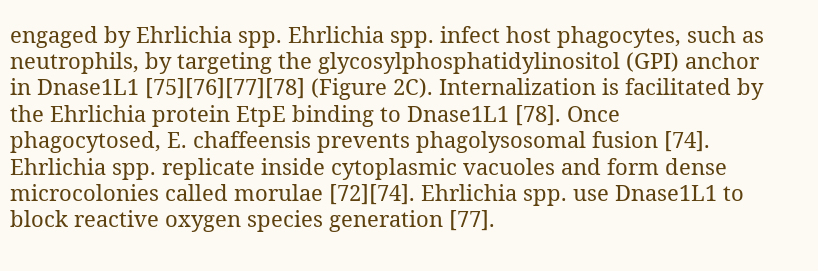engaged by Ehrlichia spp. Ehrlichia spp. infect host phagocytes, such as neutrophils, by targeting the glycosylphosphatidylinositol (GPI) anchor in Dnase1L1 [75][76][77][78] (Figure 2C). Internalization is facilitated by the Ehrlichia protein EtpE binding to Dnase1L1 [78]. Once phagocytosed, E. chaffeensis prevents phagolysosomal fusion [74]. Ehrlichia spp. replicate inside cytoplasmic vacuoles and form dense microcolonies called morulae [72][74]. Ehrlichia spp. use Dnase1L1 to block reactive oxygen species generation [77].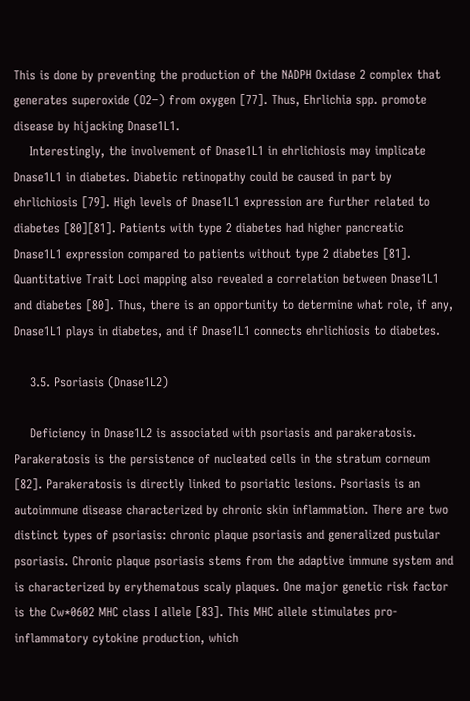This is done by preventing the production of the NADPH Oxidase 2 complex that generates superoxide (O2−) from oxygen [77]. Thus, Ehrlichia spp. promote disease by hijacking Dnase1L1.
    Interestingly, the involvement of Dnase1L1 in ehrlichiosis may implicate Dnase1L1 in diabetes. Diabetic retinopathy could be caused in part by ehrlichiosis [79]. High levels of Dnase1L1 expression are further related to diabetes [80][81]. Patients with type 2 diabetes had higher pancreatic Dnase1L1 expression compared to patients without type 2 diabetes [81]. Quantitative Trait Loci mapping also revealed a correlation between Dnase1L1 and diabetes [80]. Thus, there is an opportunity to determine what role, if any, Dnase1L1 plays in diabetes, and if Dnase1L1 connects ehrlichiosis to diabetes.

    3.5. Psoriasis (Dnase1L2)

    Deficiency in Dnase1L2 is associated with psoriasis and parakeratosis. Parakeratosis is the persistence of nucleated cells in the stratum corneum [82]. Parakeratosis is directly linked to psoriatic lesions. Psoriasis is an autoimmune disease characterized by chronic skin inflammation. There are two distinct types of psoriasis: chronic plaque psoriasis and generalized pustular psoriasis. Chronic plaque psoriasis stems from the adaptive immune system and is characterized by erythematous scaly plaques. One major genetic risk factor is the Cw*0602 MHC class I allele [83]. This MHC allele stimulates pro-inflammatory cytokine production, which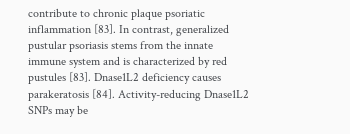contribute to chronic plaque psoriatic inflammation [83]. In contrast, generalized pustular psoriasis stems from the innate immune system and is characterized by red pustules [83]. Dnase1L2 deficiency causes parakeratosis [84]. Activity-reducing Dnase1L2 SNPs may be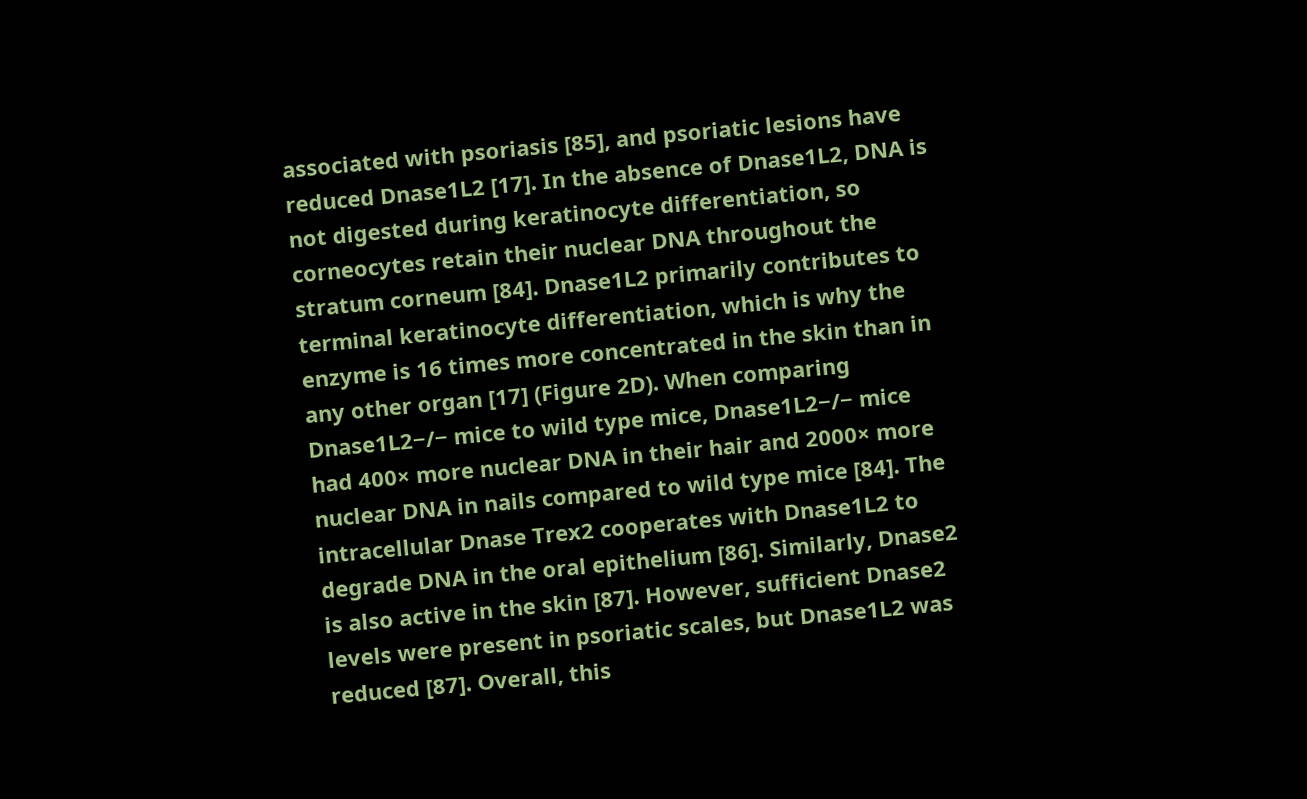associated with psoriasis [85], and psoriatic lesions have reduced Dnase1L2 [17]. In the absence of Dnase1L2, DNA is not digested during keratinocyte differentiation, so corneocytes retain their nuclear DNA throughout the stratum corneum [84]. Dnase1L2 primarily contributes to terminal keratinocyte differentiation, which is why the enzyme is 16 times more concentrated in the skin than in any other organ [17] (Figure 2D). When comparing Dnase1L2−/− mice to wild type mice, Dnase1L2−/− mice had 400× more nuclear DNA in their hair and 2000× more nuclear DNA in nails compared to wild type mice [84]. The intracellular Dnase Trex2 cooperates with Dnase1L2 to degrade DNA in the oral epithelium [86]. Similarly, Dnase2 is also active in the skin [87]. However, sufficient Dnase2 levels were present in psoriatic scales, but Dnase1L2 was reduced [87]. Overall, this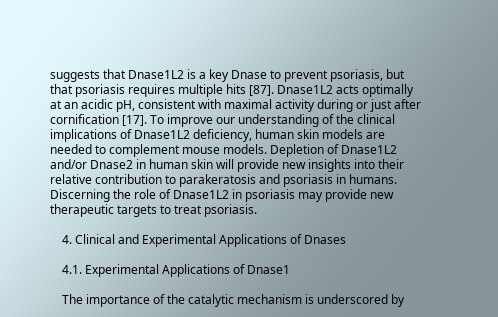suggests that Dnase1L2 is a key Dnase to prevent psoriasis, but that psoriasis requires multiple hits [87]. Dnase1L2 acts optimally at an acidic pH, consistent with maximal activity during or just after cornification [17]. To improve our understanding of the clinical implications of Dnase1L2 deficiency, human skin models are needed to complement mouse models. Depletion of Dnase1L2 and/or Dnase2 in human skin will provide new insights into their relative contribution to parakeratosis and psoriasis in humans. Discerning the role of Dnase1L2 in psoriasis may provide new therapeutic targets to treat psoriasis.

    4. Clinical and Experimental Applications of Dnases

    4.1. Experimental Applications of Dnase1

    The importance of the catalytic mechanism is underscored by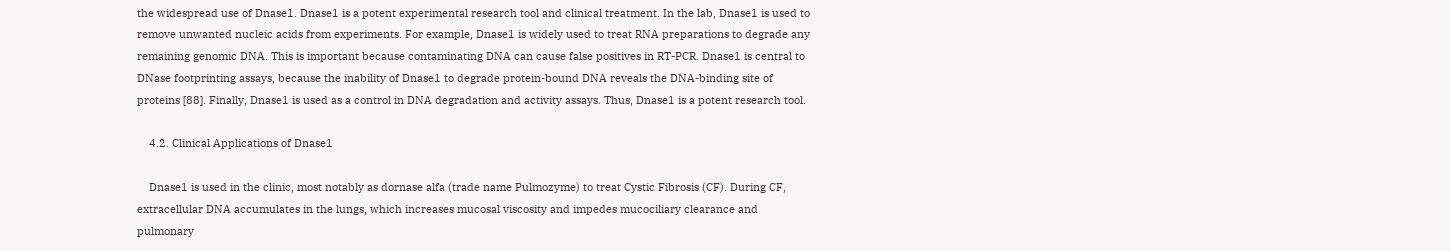the widespread use of Dnase1. Dnase1 is a potent experimental research tool and clinical treatment. In the lab, Dnase1 is used to remove unwanted nucleic acids from experiments. For example, Dnase1 is widely used to treat RNA preparations to degrade any remaining genomic DNA. This is important because contaminating DNA can cause false positives in RT-PCR. Dnase1 is central to DNase footprinting assays, because the inability of Dnase1 to degrade protein-bound DNA reveals the DNA-binding site of proteins [88]. Finally, Dnase1 is used as a control in DNA degradation and activity assays. Thus, Dnase1 is a potent research tool.

    4.2. Clinical Applications of Dnase1

    Dnase1 is used in the clinic, most notably as dornase alfa (trade name Pulmozyme) to treat Cystic Fibrosis (CF). During CF, extracellular DNA accumulates in the lungs, which increases mucosal viscosity and impedes mucociliary clearance and pulmonary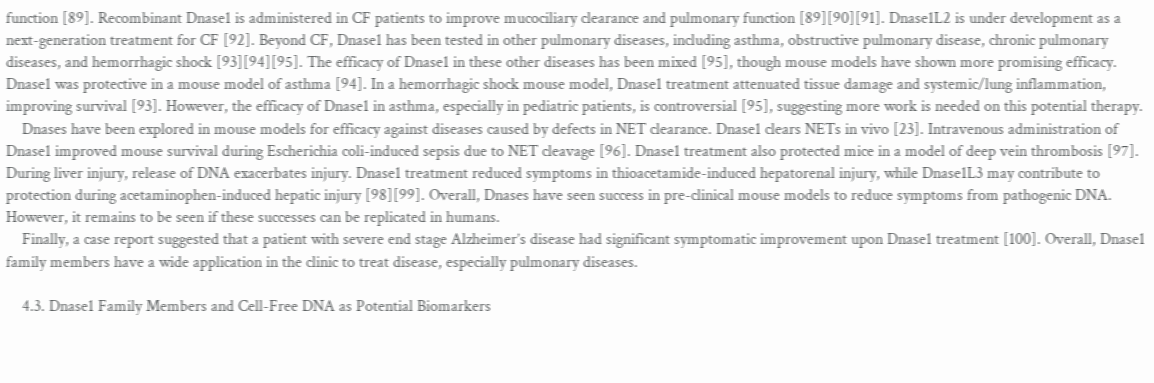function [89]. Recombinant Dnase1 is administered in CF patients to improve mucociliary clearance and pulmonary function [89][90][91]. Dnase1L2 is under development as a next-generation treatment for CF [92]. Beyond CF, Dnase1 has been tested in other pulmonary diseases, including asthma, obstructive pulmonary disease, chronic pulmonary diseases, and hemorrhagic shock [93][94][95]. The efficacy of Dnase1 in these other diseases has been mixed [95], though mouse models have shown more promising efficacy. Dnase1 was protective in a mouse model of asthma [94]. In a hemorrhagic shock mouse model, Dnase1 treatment attenuated tissue damage and systemic/lung inflammation, improving survival [93]. However, the efficacy of Dnase1 in asthma, especially in pediatric patients, is controversial [95], suggesting more work is needed on this potential therapy.
    Dnases have been explored in mouse models for efficacy against diseases caused by defects in NET clearance. Dnase1 clears NETs in vivo [23]. Intravenous administration of Dnase1 improved mouse survival during Escherichia coli-induced sepsis due to NET cleavage [96]. Dnase1 treatment also protected mice in a model of deep vein thrombosis [97]. During liver injury, release of DNA exacerbates injury. Dnase1 treatment reduced symptoms in thioacetamide-induced hepatorenal injury, while Dnase1L3 may contribute to protection during acetaminophen-induced hepatic injury [98][99]. Overall, Dnases have seen success in pre-clinical mouse models to reduce symptoms from pathogenic DNA. However, it remains to be seen if these successes can be replicated in humans.
    Finally, a case report suggested that a patient with severe end stage Alzheimer’s disease had significant symptomatic improvement upon Dnase1 treatment [100]. Overall, Dnase1 family members have a wide application in the clinic to treat disease, especially pulmonary diseases.

    4.3. Dnase1 Family Members and Cell-Free DNA as Potential Biomarkers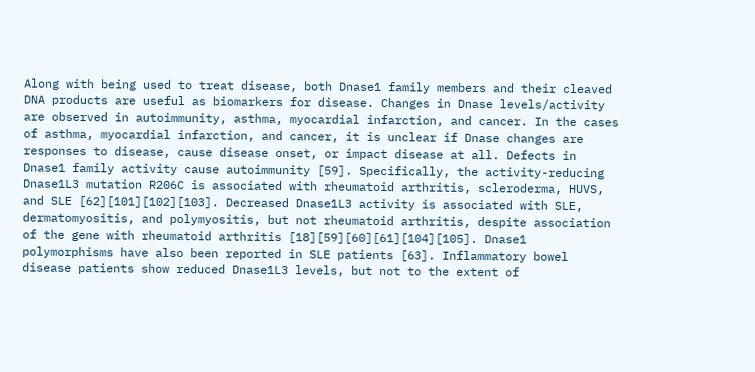Along with being used to treat disease, both Dnase1 family members and their cleaved DNA products are useful as biomarkers for disease. Changes in Dnase levels/activity are observed in autoimmunity, asthma, myocardial infarction, and cancer. In the cases of asthma, myocardial infarction, and cancer, it is unclear if Dnase changes are responses to disease, cause disease onset, or impact disease at all. Defects in Dnase1 family activity cause autoimmunity [59]. Specifically, the activity-reducing Dnase1L3 mutation R206C is associated with rheumatoid arthritis, scleroderma, HUVS, and SLE [62][101][102][103]. Decreased Dnase1L3 activity is associated with SLE, dermatomyositis, and polymyositis, but not rheumatoid arthritis, despite association of the gene with rheumatoid arthritis [18][59][60][61][104][105]. Dnase1 polymorphisms have also been reported in SLE patients [63]. Inflammatory bowel disease patients show reduced Dnase1L3 levels, but not to the extent of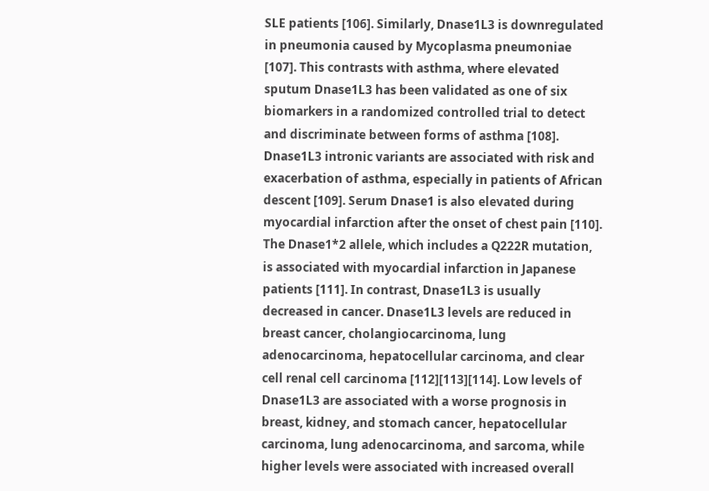SLE patients [106]. Similarly, Dnase1L3 is downregulated in pneumonia caused by Mycoplasma pneumoniae [107]. This contrasts with asthma, where elevated sputum Dnase1L3 has been validated as one of six biomarkers in a randomized controlled trial to detect and discriminate between forms of asthma [108]. Dnase1L3 intronic variants are associated with risk and exacerbation of asthma, especially in patients of African descent [109]. Serum Dnase1 is also elevated during myocardial infarction after the onset of chest pain [110]. The Dnase1*2 allele, which includes a Q222R mutation, is associated with myocardial infarction in Japanese patients [111]. In contrast, Dnase1L3 is usually decreased in cancer. Dnase1L3 levels are reduced in breast cancer, cholangiocarcinoma, lung adenocarcinoma, hepatocellular carcinoma, and clear cell renal cell carcinoma [112][113][114]. Low levels of Dnase1L3 are associated with a worse prognosis in breast, kidney, and stomach cancer, hepatocellular carcinoma, lung adenocarcinoma, and sarcoma, while higher levels were associated with increased overall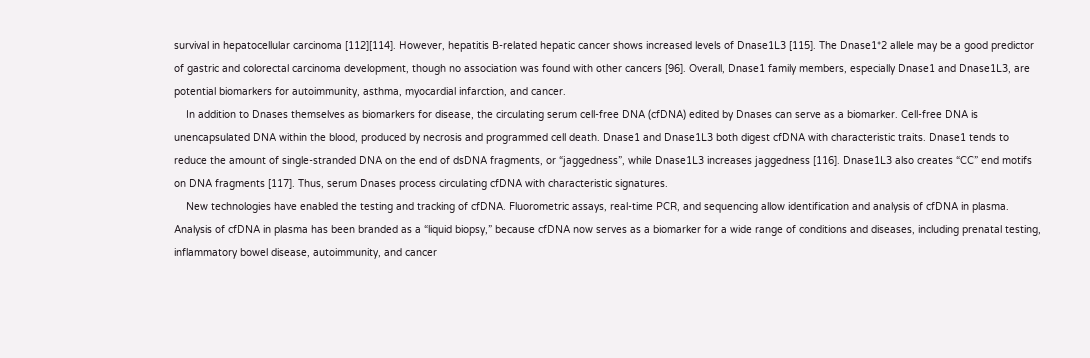survival in hepatocellular carcinoma [112][114]. However, hepatitis B-related hepatic cancer shows increased levels of Dnase1L3 [115]. The Dnase1*2 allele may be a good predictor of gastric and colorectal carcinoma development, though no association was found with other cancers [96]. Overall, Dnase1 family members, especially Dnase1 and Dnase1L3, are potential biomarkers for autoimmunity, asthma, myocardial infarction, and cancer.
    In addition to Dnases themselves as biomarkers for disease, the circulating serum cell-free DNA (cfDNA) edited by Dnases can serve as a biomarker. Cell-free DNA is unencapsulated DNA within the blood, produced by necrosis and programmed cell death. Dnase1 and Dnase1L3 both digest cfDNA with characteristic traits. Dnase1 tends to reduce the amount of single-stranded DNA on the end of dsDNA fragments, or “jaggedness”, while Dnase1L3 increases jaggedness [116]. Dnase1L3 also creates “CC” end motifs on DNA fragments [117]. Thus, serum Dnases process circulating cfDNA with characteristic signatures.
    New technologies have enabled the testing and tracking of cfDNA. Fluorometric assays, real-time PCR, and sequencing allow identification and analysis of cfDNA in plasma. Analysis of cfDNA in plasma has been branded as a “liquid biopsy,” because cfDNA now serves as a biomarker for a wide range of conditions and diseases, including prenatal testing, inflammatory bowel disease, autoimmunity, and cancer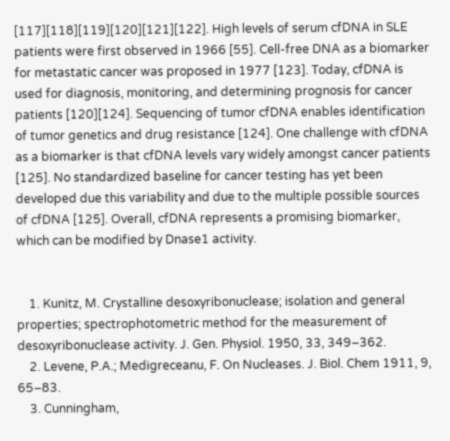[117][118][119][120][121][122]. High levels of serum cfDNA in SLE patients were first observed in 1966 [55]. Cell-free DNA as a biomarker for metastatic cancer was proposed in 1977 [123]. Today, cfDNA is used for diagnosis, monitoring, and determining prognosis for cancer patients [120][124]. Sequencing of tumor cfDNA enables identification of tumor genetics and drug resistance [124]. One challenge with cfDNA as a biomarker is that cfDNA levels vary widely amongst cancer patients [125]. No standardized baseline for cancer testing has yet been developed due this variability and due to the multiple possible sources of cfDNA [125]. Overall, cfDNA represents a promising biomarker, which can be modified by Dnase1 activity.


    1. Kunitz, M. Crystalline desoxyribonuclease; isolation and general properties; spectrophotometric method for the measurement of desoxyribonuclease activity. J. Gen. Physiol. 1950, 33, 349–362.
    2. Levene, P.A.; Medigreceanu, F. On Nucleases. J. Biol. Chem 1911, 9, 65–83.
    3. Cunningham,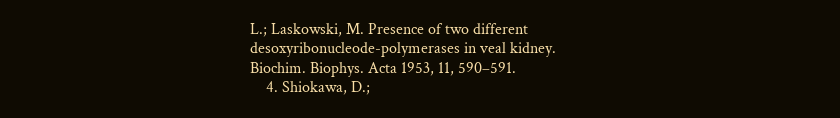L.; Laskowski, M. Presence of two different desoxyribonucleode-polymerases in veal kidney. Biochim. Biophys. Acta 1953, 11, 590–591.
    4. Shiokawa, D.;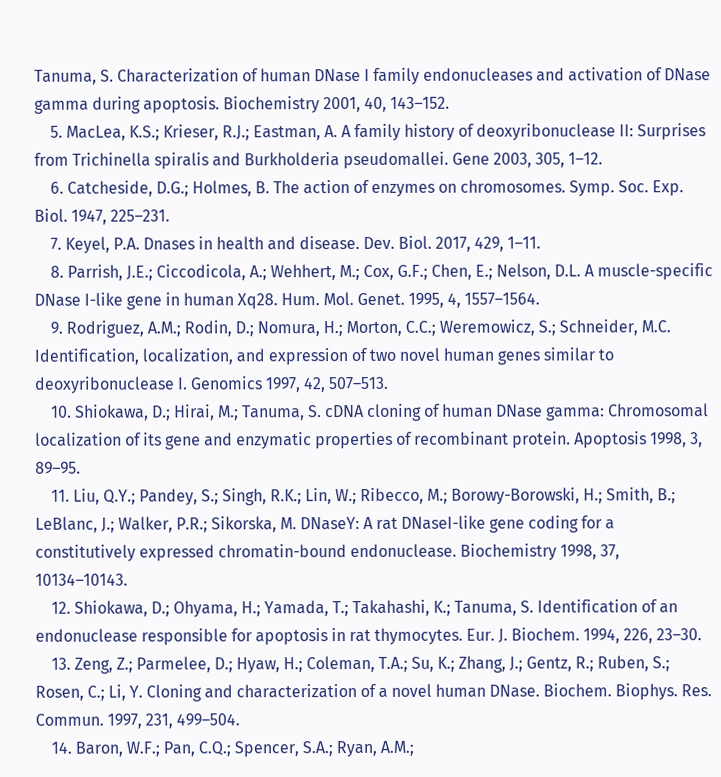Tanuma, S. Characterization of human DNase I family endonucleases and activation of DNase gamma during apoptosis. Biochemistry 2001, 40, 143–152.
    5. MacLea, K.S.; Krieser, R.J.; Eastman, A. A family history of deoxyribonuclease II: Surprises from Trichinella spiralis and Burkholderia pseudomallei. Gene 2003, 305, 1–12.
    6. Catcheside, D.G.; Holmes, B. The action of enzymes on chromosomes. Symp. Soc. Exp. Biol. 1947, 225–231.
    7. Keyel, P.A. Dnases in health and disease. Dev. Biol. 2017, 429, 1–11.
    8. Parrish, J.E.; Ciccodicola, A.; Wehhert, M.; Cox, G.F.; Chen, E.; Nelson, D.L. A muscle-specific DNase I-like gene in human Xq28. Hum. Mol. Genet. 1995, 4, 1557–1564.
    9. Rodriguez, A.M.; Rodin, D.; Nomura, H.; Morton, C.C.; Weremowicz, S.; Schneider, M.C. Identification, localization, and expression of two novel human genes similar to deoxyribonuclease I. Genomics 1997, 42, 507–513.
    10. Shiokawa, D.; Hirai, M.; Tanuma, S. cDNA cloning of human DNase gamma: Chromosomal localization of its gene and enzymatic properties of recombinant protein. Apoptosis 1998, 3, 89–95.
    11. Liu, Q.Y.; Pandey, S.; Singh, R.K.; Lin, W.; Ribecco, M.; Borowy-Borowski, H.; Smith, B.; LeBlanc, J.; Walker, P.R.; Sikorska, M. DNaseY: A rat DNaseI-like gene coding for a constitutively expressed chromatin-bound endonuclease. Biochemistry 1998, 37, 10134–10143.
    12. Shiokawa, D.; Ohyama, H.; Yamada, T.; Takahashi, K.; Tanuma, S. Identification of an endonuclease responsible for apoptosis in rat thymocytes. Eur. J. Biochem. 1994, 226, 23–30.
    13. Zeng, Z.; Parmelee, D.; Hyaw, H.; Coleman, T.A.; Su, K.; Zhang, J.; Gentz, R.; Ruben, S.; Rosen, C.; Li, Y. Cloning and characterization of a novel human DNase. Biochem. Biophys. Res. Commun. 1997, 231, 499–504.
    14. Baron, W.F.; Pan, C.Q.; Spencer, S.A.; Ryan, A.M.;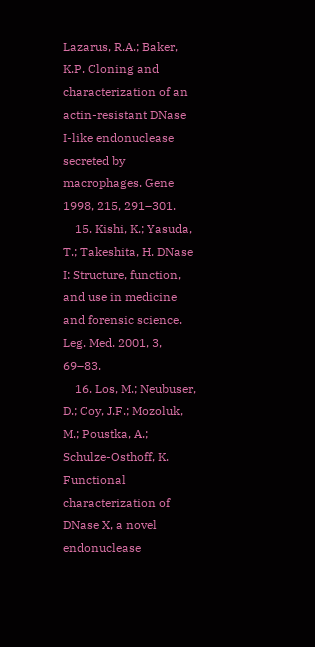Lazarus, R.A.; Baker, K.P. Cloning and characterization of an actin-resistant DNase I-like endonuclease secreted by macrophages. Gene 1998, 215, 291–301.
    15. Kishi, K.; Yasuda, T.; Takeshita, H. DNase I: Structure, function, and use in medicine and forensic science. Leg. Med. 2001, 3, 69–83.
    16. Los, M.; Neubuser, D.; Coy, J.F.; Mozoluk, M.; Poustka, A.; Schulze-Osthoff, K. Functional characterization of DNase X, a novel endonuclease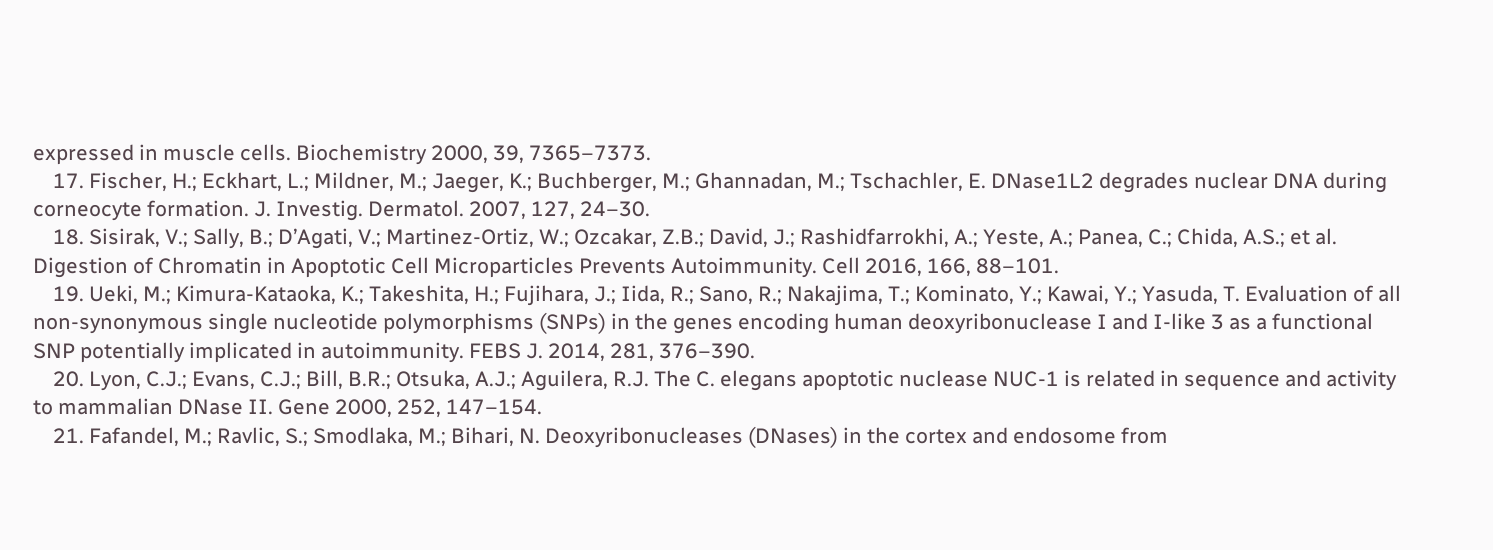expressed in muscle cells. Biochemistry 2000, 39, 7365–7373.
    17. Fischer, H.; Eckhart, L.; Mildner, M.; Jaeger, K.; Buchberger, M.; Ghannadan, M.; Tschachler, E. DNase1L2 degrades nuclear DNA during corneocyte formation. J. Investig. Dermatol. 2007, 127, 24–30.
    18. Sisirak, V.; Sally, B.; D’Agati, V.; Martinez-Ortiz, W.; Ozcakar, Z.B.; David, J.; Rashidfarrokhi, A.; Yeste, A.; Panea, C.; Chida, A.S.; et al. Digestion of Chromatin in Apoptotic Cell Microparticles Prevents Autoimmunity. Cell 2016, 166, 88–101.
    19. Ueki, M.; Kimura-Kataoka, K.; Takeshita, H.; Fujihara, J.; Iida, R.; Sano, R.; Nakajima, T.; Kominato, Y.; Kawai, Y.; Yasuda, T. Evaluation of all non-synonymous single nucleotide polymorphisms (SNPs) in the genes encoding human deoxyribonuclease I and I-like 3 as a functional SNP potentially implicated in autoimmunity. FEBS J. 2014, 281, 376–390.
    20. Lyon, C.J.; Evans, C.J.; Bill, B.R.; Otsuka, A.J.; Aguilera, R.J. The C. elegans apoptotic nuclease NUC-1 is related in sequence and activity to mammalian DNase II. Gene 2000, 252, 147–154.
    21. Fafandel, M.; Ravlic, S.; Smodlaka, M.; Bihari, N. Deoxyribonucleases (DNases) in the cortex and endosome from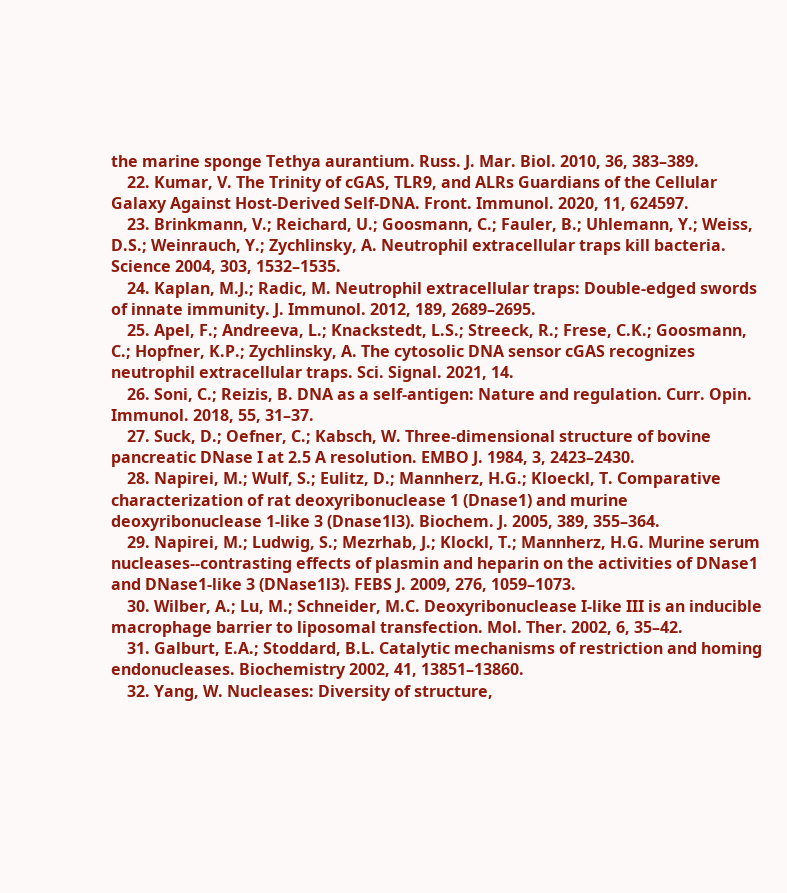the marine sponge Tethya aurantium. Russ. J. Mar. Biol. 2010, 36, 383–389.
    22. Kumar, V. The Trinity of cGAS, TLR9, and ALRs Guardians of the Cellular Galaxy Against Host-Derived Self-DNA. Front. Immunol. 2020, 11, 624597.
    23. Brinkmann, V.; Reichard, U.; Goosmann, C.; Fauler, B.; Uhlemann, Y.; Weiss, D.S.; Weinrauch, Y.; Zychlinsky, A. Neutrophil extracellular traps kill bacteria. Science 2004, 303, 1532–1535.
    24. Kaplan, M.J.; Radic, M. Neutrophil extracellular traps: Double-edged swords of innate immunity. J. Immunol. 2012, 189, 2689–2695.
    25. Apel, F.; Andreeva, L.; Knackstedt, L.S.; Streeck, R.; Frese, C.K.; Goosmann, C.; Hopfner, K.P.; Zychlinsky, A. The cytosolic DNA sensor cGAS recognizes neutrophil extracellular traps. Sci. Signal. 2021, 14.
    26. Soni, C.; Reizis, B. DNA as a self-antigen: Nature and regulation. Curr. Opin. Immunol. 2018, 55, 31–37.
    27. Suck, D.; Oefner, C.; Kabsch, W. Three-dimensional structure of bovine pancreatic DNase I at 2.5 A resolution. EMBO J. 1984, 3, 2423–2430.
    28. Napirei, M.; Wulf, S.; Eulitz, D.; Mannherz, H.G.; Kloeckl, T. Comparative characterization of rat deoxyribonuclease 1 (Dnase1) and murine deoxyribonuclease 1-like 3 (Dnase1l3). Biochem. J. 2005, 389, 355–364.
    29. Napirei, M.; Ludwig, S.; Mezrhab, J.; Klockl, T.; Mannherz, H.G. Murine serum nucleases--contrasting effects of plasmin and heparin on the activities of DNase1 and DNase1-like 3 (DNase1l3). FEBS J. 2009, 276, 1059–1073.
    30. Wilber, A.; Lu, M.; Schneider, M.C. Deoxyribonuclease I-like III is an inducible macrophage barrier to liposomal transfection. Mol. Ther. 2002, 6, 35–42.
    31. Galburt, E.A.; Stoddard, B.L. Catalytic mechanisms of restriction and homing endonucleases. Biochemistry 2002, 41, 13851–13860.
    32. Yang, W. Nucleases: Diversity of structure,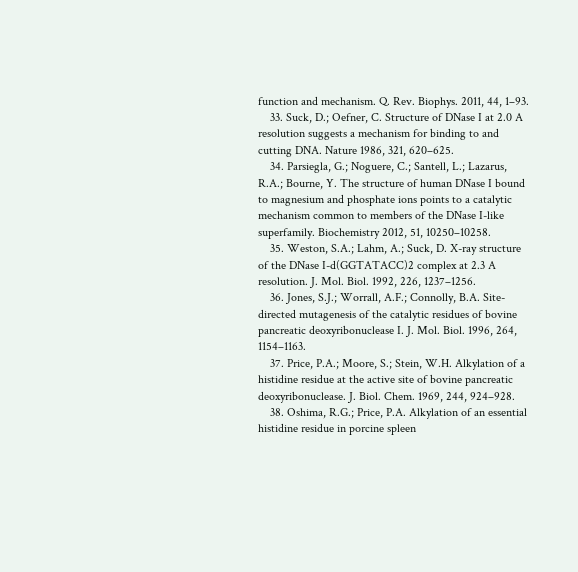function and mechanism. Q. Rev. Biophys. 2011, 44, 1–93.
    33. Suck, D.; Oefner, C. Structure of DNase I at 2.0 A resolution suggests a mechanism for binding to and cutting DNA. Nature 1986, 321, 620–625.
    34. Parsiegla, G.; Noguere, C.; Santell, L.; Lazarus, R.A.; Bourne, Y. The structure of human DNase I bound to magnesium and phosphate ions points to a catalytic mechanism common to members of the DNase I-like superfamily. Biochemistry 2012, 51, 10250–10258.
    35. Weston, S.A.; Lahm, A.; Suck, D. X-ray structure of the DNase I-d(GGTATACC)2 complex at 2.3 A resolution. J. Mol. Biol. 1992, 226, 1237–1256.
    36. Jones, S.J.; Worrall, A.F.; Connolly, B.A. Site-directed mutagenesis of the catalytic residues of bovine pancreatic deoxyribonuclease I. J. Mol. Biol. 1996, 264, 1154–1163.
    37. Price, P.A.; Moore, S.; Stein, W.H. Alkylation of a histidine residue at the active site of bovine pancreatic deoxyribonuclease. J. Biol. Chem. 1969, 244, 924–928.
    38. Oshima, R.G.; Price, P.A. Alkylation of an essential histidine residue in porcine spleen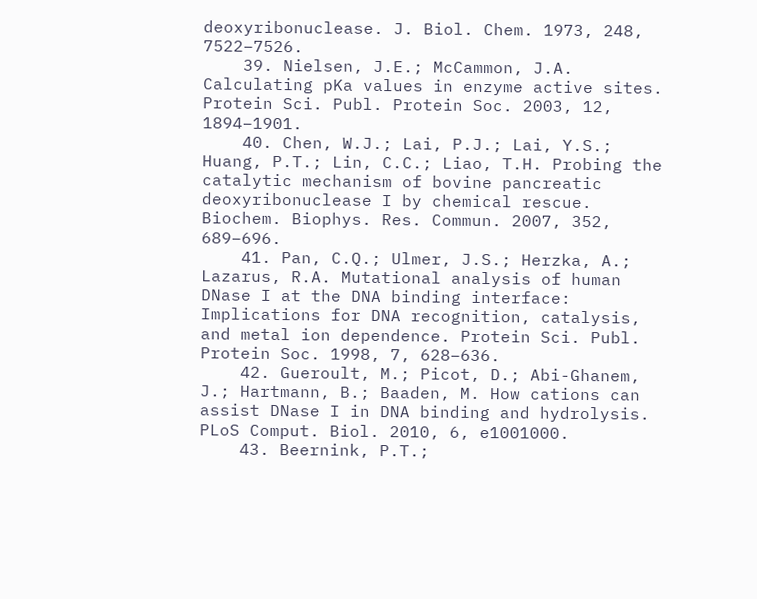deoxyribonuclease. J. Biol. Chem. 1973, 248, 7522–7526.
    39. Nielsen, J.E.; McCammon, J.A. Calculating pKa values in enzyme active sites. Protein Sci. Publ. Protein Soc. 2003, 12, 1894–1901.
    40. Chen, W.J.; Lai, P.J.; Lai, Y.S.; Huang, P.T.; Lin, C.C.; Liao, T.H. Probing the catalytic mechanism of bovine pancreatic deoxyribonuclease I by chemical rescue. Biochem. Biophys. Res. Commun. 2007, 352, 689–696.
    41. Pan, C.Q.; Ulmer, J.S.; Herzka, A.; Lazarus, R.A. Mutational analysis of human DNase I at the DNA binding interface: Implications for DNA recognition, catalysis, and metal ion dependence. Protein Sci. Publ. Protein Soc. 1998, 7, 628–636.
    42. Gueroult, M.; Picot, D.; Abi-Ghanem, J.; Hartmann, B.; Baaden, M. How cations can assist DNase I in DNA binding and hydrolysis. PLoS Comput. Biol. 2010, 6, e1001000.
    43. Beernink, P.T.;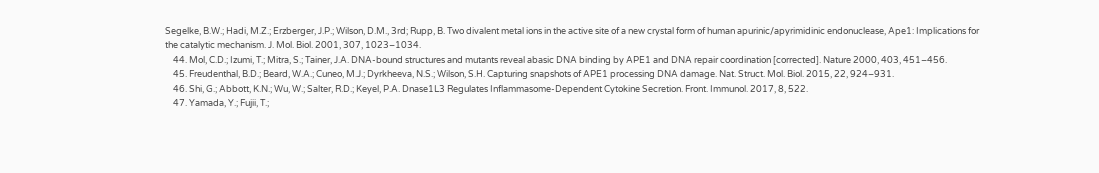Segelke, B.W.; Hadi, M.Z.; Erzberger, J.P.; Wilson, D.M., 3rd; Rupp, B. Two divalent metal ions in the active site of a new crystal form of human apurinic/apyrimidinic endonuclease, Ape1: Implications for the catalytic mechanism. J. Mol. Biol. 2001, 307, 1023–1034.
    44. Mol, C.D.; Izumi, T.; Mitra, S.; Tainer, J.A. DNA-bound structures and mutants reveal abasic DNA binding by APE1 and DNA repair coordination [corrected]. Nature 2000, 403, 451–456.
    45. Freudenthal, B.D.; Beard, W.A.; Cuneo, M.J.; Dyrkheeva, N.S.; Wilson, S.H. Capturing snapshots of APE1 processing DNA damage. Nat. Struct. Mol. Biol. 2015, 22, 924–931.
    46. Shi, G.; Abbott, K.N.; Wu, W.; Salter, R.D.; Keyel, P.A. Dnase1L3 Regulates Inflammasome-Dependent Cytokine Secretion. Front. Immunol. 2017, 8, 522.
    47. Yamada, Y.; Fujii, T.;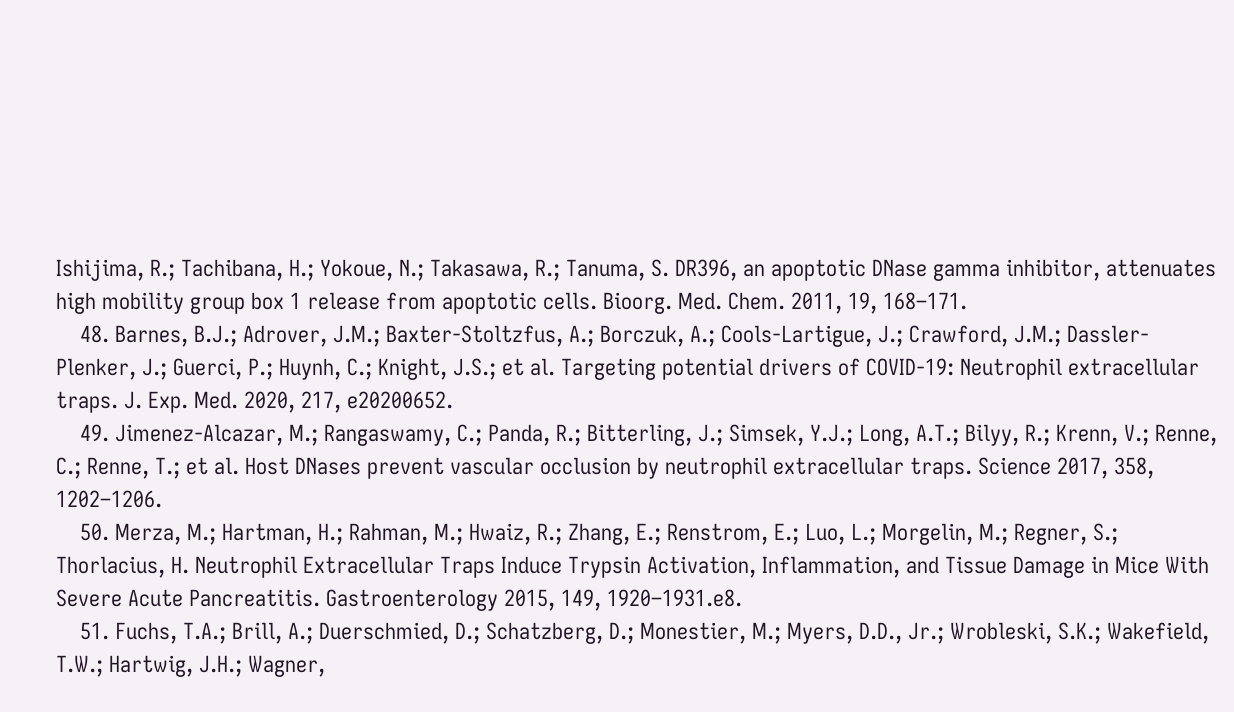Ishijima, R.; Tachibana, H.; Yokoue, N.; Takasawa, R.; Tanuma, S. DR396, an apoptotic DNase gamma inhibitor, attenuates high mobility group box 1 release from apoptotic cells. Bioorg. Med. Chem. 2011, 19, 168–171.
    48. Barnes, B.J.; Adrover, J.M.; Baxter-Stoltzfus, A.; Borczuk, A.; Cools-Lartigue, J.; Crawford, J.M.; Dassler-Plenker, J.; Guerci, P.; Huynh, C.; Knight, J.S.; et al. Targeting potential drivers of COVID-19: Neutrophil extracellular traps. J. Exp. Med. 2020, 217, e20200652.
    49. Jimenez-Alcazar, M.; Rangaswamy, C.; Panda, R.; Bitterling, J.; Simsek, Y.J.; Long, A.T.; Bilyy, R.; Krenn, V.; Renne, C.; Renne, T.; et al. Host DNases prevent vascular occlusion by neutrophil extracellular traps. Science 2017, 358, 1202–1206.
    50. Merza, M.; Hartman, H.; Rahman, M.; Hwaiz, R.; Zhang, E.; Renstrom, E.; Luo, L.; Morgelin, M.; Regner, S.; Thorlacius, H. Neutrophil Extracellular Traps Induce Trypsin Activation, Inflammation, and Tissue Damage in Mice With Severe Acute Pancreatitis. Gastroenterology 2015, 149, 1920–1931.e8.
    51. Fuchs, T.A.; Brill, A.; Duerschmied, D.; Schatzberg, D.; Monestier, M.; Myers, D.D., Jr.; Wrobleski, S.K.; Wakefield, T.W.; Hartwig, J.H.; Wagner,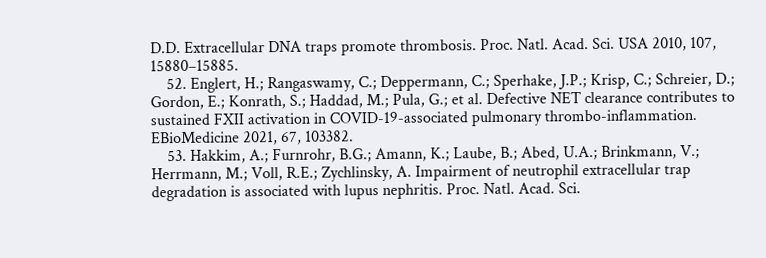D.D. Extracellular DNA traps promote thrombosis. Proc. Natl. Acad. Sci. USA 2010, 107, 15880–15885.
    52. Englert, H.; Rangaswamy, C.; Deppermann, C.; Sperhake, J.P.; Krisp, C.; Schreier, D.; Gordon, E.; Konrath, S.; Haddad, M.; Pula, G.; et al. Defective NET clearance contributes to sustained FXII activation in COVID-19-associated pulmonary thrombo-inflammation. EBioMedicine 2021, 67, 103382.
    53. Hakkim, A.; Furnrohr, B.G.; Amann, K.; Laube, B.; Abed, U.A.; Brinkmann, V.; Herrmann, M.; Voll, R.E.; Zychlinsky, A. Impairment of neutrophil extracellular trap degradation is associated with lupus nephritis. Proc. Natl. Acad. Sci.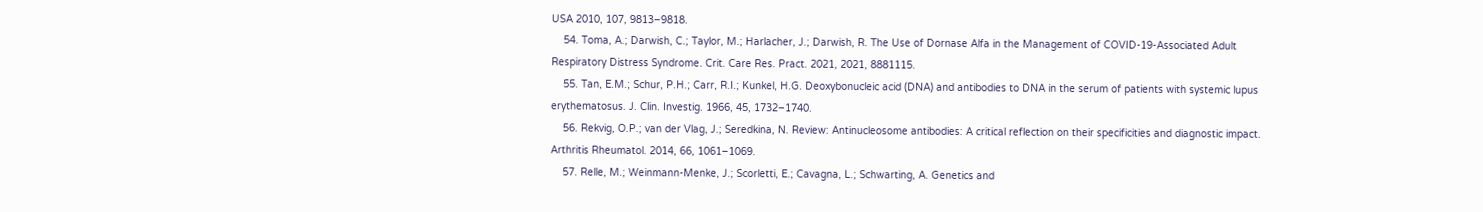USA 2010, 107, 9813–9818.
    54. Toma, A.; Darwish, C.; Taylor, M.; Harlacher, J.; Darwish, R. The Use of Dornase Alfa in the Management of COVID-19-Associated Adult Respiratory Distress Syndrome. Crit. Care Res. Pract. 2021, 2021, 8881115.
    55. Tan, E.M.; Schur, P.H.; Carr, R.I.; Kunkel, H.G. Deoxybonucleic acid (DNA) and antibodies to DNA in the serum of patients with systemic lupus erythematosus. J. Clin. Investig. 1966, 45, 1732–1740.
    56. Rekvig, O.P.; van der Vlag, J.; Seredkina, N. Review: Antinucleosome antibodies: A critical reflection on their specificities and diagnostic impact. Arthritis Rheumatol. 2014, 66, 1061–1069.
    57. Relle, M.; Weinmann-Menke, J.; Scorletti, E.; Cavagna, L.; Schwarting, A. Genetics and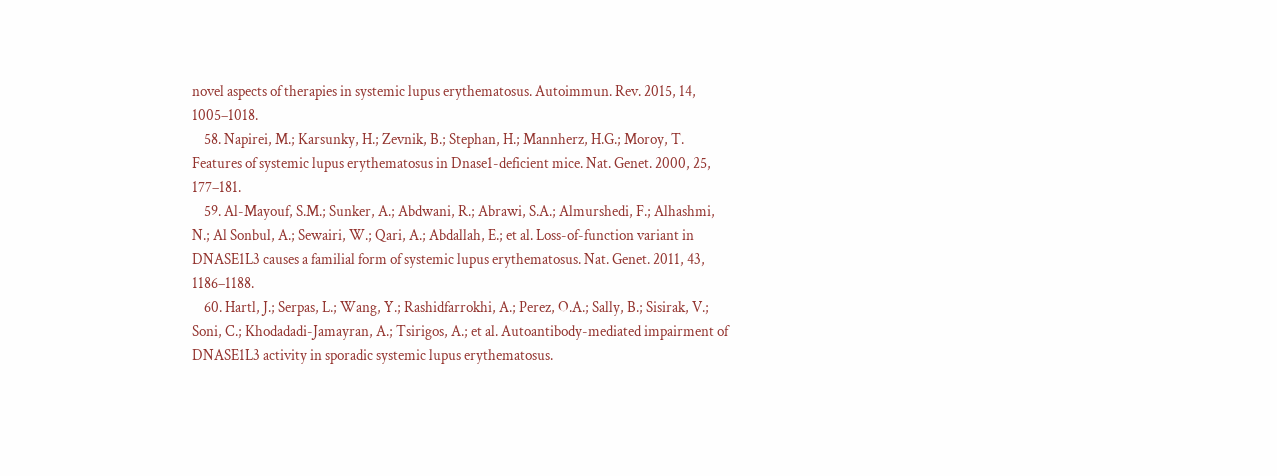novel aspects of therapies in systemic lupus erythematosus. Autoimmun. Rev. 2015, 14, 1005–1018.
    58. Napirei, M.; Karsunky, H.; Zevnik, B.; Stephan, H.; Mannherz, H.G.; Moroy, T. Features of systemic lupus erythematosus in Dnase1-deficient mice. Nat. Genet. 2000, 25, 177–181.
    59. Al-Mayouf, S.M.; Sunker, A.; Abdwani, R.; Abrawi, S.A.; Almurshedi, F.; Alhashmi, N.; Al Sonbul, A.; Sewairi, W.; Qari, A.; Abdallah, E.; et al. Loss-of-function variant in DNASE1L3 causes a familial form of systemic lupus erythematosus. Nat. Genet. 2011, 43, 1186–1188.
    60. Hartl, J.; Serpas, L.; Wang, Y.; Rashidfarrokhi, A.; Perez, O.A.; Sally, B.; Sisirak, V.; Soni, C.; Khodadadi-Jamayran, A.; Tsirigos, A.; et al. Autoantibody-mediated impairment of DNASE1L3 activity in sporadic systemic lupus erythematosus.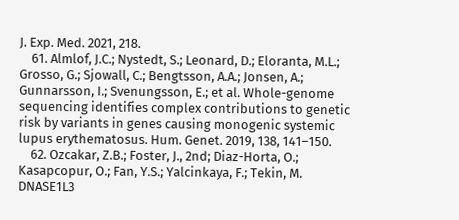J. Exp. Med. 2021, 218.
    61. Almlof, J.C.; Nystedt, S.; Leonard, D.; Eloranta, M.L.; Grosso, G.; Sjowall, C.; Bengtsson, A.A.; Jonsen, A.; Gunnarsson, I.; Svenungsson, E.; et al. Whole-genome sequencing identifies complex contributions to genetic risk by variants in genes causing monogenic systemic lupus erythematosus. Hum. Genet. 2019, 138, 141–150.
    62. Ozcakar, Z.B.; Foster, J., 2nd; Diaz-Horta, O.; Kasapcopur, O.; Fan, Y.S.; Yalcinkaya, F.; Tekin, M. DNASE1L3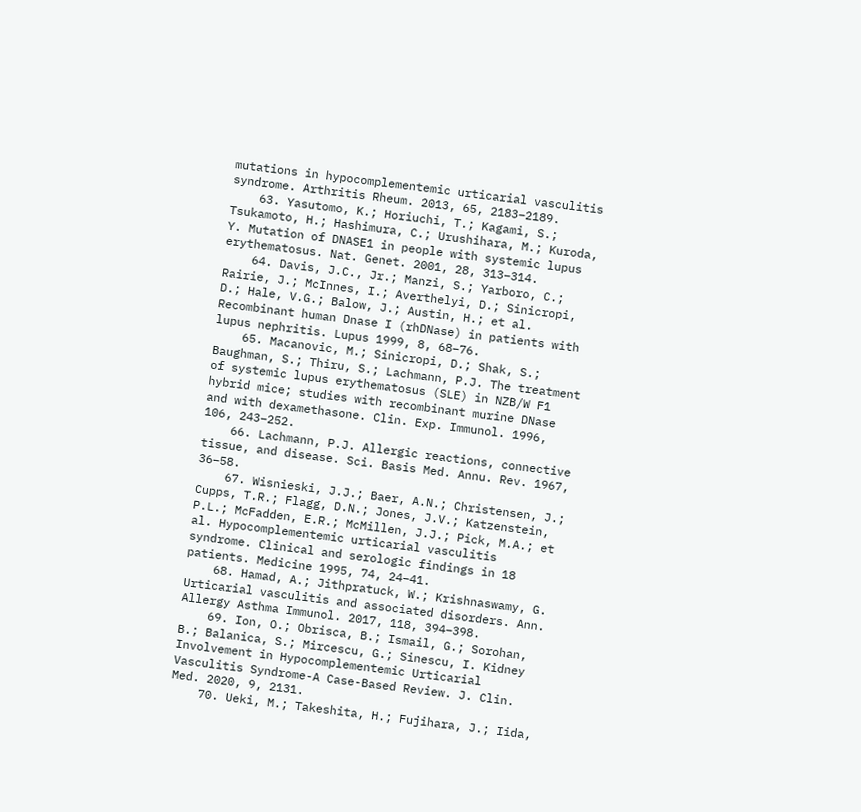mutations in hypocomplementemic urticarial vasculitis syndrome. Arthritis Rheum. 2013, 65, 2183–2189.
    63. Yasutomo, K.; Horiuchi, T.; Kagami, S.; Tsukamoto, H.; Hashimura, C.; Urushihara, M.; Kuroda, Y. Mutation of DNASE1 in people with systemic lupus erythematosus. Nat. Genet. 2001, 28, 313–314.
    64. Davis, J.C., Jr.; Manzi, S.; Yarboro, C.; Rairie, J.; McInnes, I.; Averthelyi, D.; Sinicropi, D.; Hale, V.G.; Balow, J.; Austin, H.; et al. Recombinant human Dnase I (rhDNase) in patients with lupus nephritis. Lupus 1999, 8, 68–76.
    65. Macanovic, M.; Sinicropi, D.; Shak, S.; Baughman, S.; Thiru, S.; Lachmann, P.J. The treatment of systemic lupus erythematosus (SLE) in NZB/W F1 hybrid mice; studies with recombinant murine DNase and with dexamethasone. Clin. Exp. Immunol. 1996, 106, 243–252.
    66. Lachmann, P.J. Allergic reactions, connective tissue, and disease. Sci. Basis Med. Annu. Rev. 1967, 36–58.
    67. Wisnieski, J.J.; Baer, A.N.; Christensen, J.; Cupps, T.R.; Flagg, D.N.; Jones, J.V.; Katzenstein, P.L.; McFadden, E.R.; McMillen, J.J.; Pick, M.A.; et al. Hypocomplementemic urticarial vasculitis syndrome. Clinical and serologic findings in 18 patients. Medicine 1995, 74, 24–41.
    68. Hamad, A.; Jithpratuck, W.; Krishnaswamy, G. Urticarial vasculitis and associated disorders. Ann. Allergy Asthma Immunol. 2017, 118, 394–398.
    69. Ion, O.; Obrisca, B.; Ismail, G.; Sorohan, B.; Balanica, S.; Mircescu, G.; Sinescu, I. Kidney Involvement in Hypocomplementemic Urticarial Vasculitis Syndrome-A Case-Based Review. J. Clin. Med. 2020, 9, 2131.
    70. Ueki, M.; Takeshita, H.; Fujihara, J.; Iida,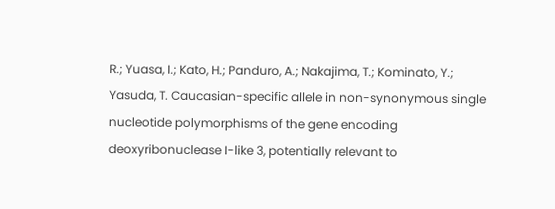R.; Yuasa, I.; Kato, H.; Panduro, A.; Nakajima, T.; Kominato, Y.; Yasuda, T. Caucasian-specific allele in non-synonymous single nucleotide polymorphisms of the gene encoding deoxyribonuclease I-like 3, potentially relevant to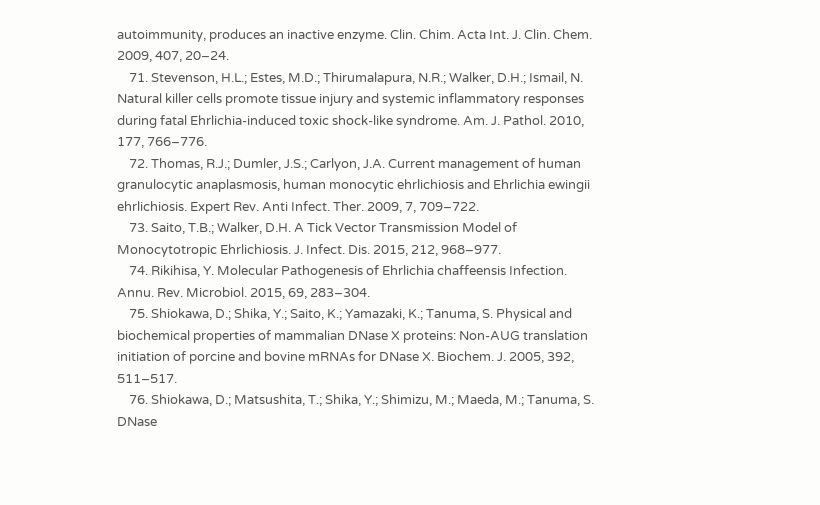autoimmunity, produces an inactive enzyme. Clin. Chim. Acta Int. J. Clin. Chem. 2009, 407, 20–24.
    71. Stevenson, H.L.; Estes, M.D.; Thirumalapura, N.R.; Walker, D.H.; Ismail, N. Natural killer cells promote tissue injury and systemic inflammatory responses during fatal Ehrlichia-induced toxic shock-like syndrome. Am. J. Pathol. 2010, 177, 766–776.
    72. Thomas, R.J.; Dumler, J.S.; Carlyon, J.A. Current management of human granulocytic anaplasmosis, human monocytic ehrlichiosis and Ehrlichia ewingii ehrlichiosis. Expert Rev. Anti Infect. Ther. 2009, 7, 709–722.
    73. Saito, T.B.; Walker, D.H. A Tick Vector Transmission Model of Monocytotropic Ehrlichiosis. J. Infect. Dis. 2015, 212, 968–977.
    74. Rikihisa, Y. Molecular Pathogenesis of Ehrlichia chaffeensis Infection. Annu. Rev. Microbiol. 2015, 69, 283–304.
    75. Shiokawa, D.; Shika, Y.; Saito, K.; Yamazaki, K.; Tanuma, S. Physical and biochemical properties of mammalian DNase X proteins: Non-AUG translation initiation of porcine and bovine mRNAs for DNase X. Biochem. J. 2005, 392, 511–517.
    76. Shiokawa, D.; Matsushita, T.; Shika, Y.; Shimizu, M.; Maeda, M.; Tanuma, S. DNase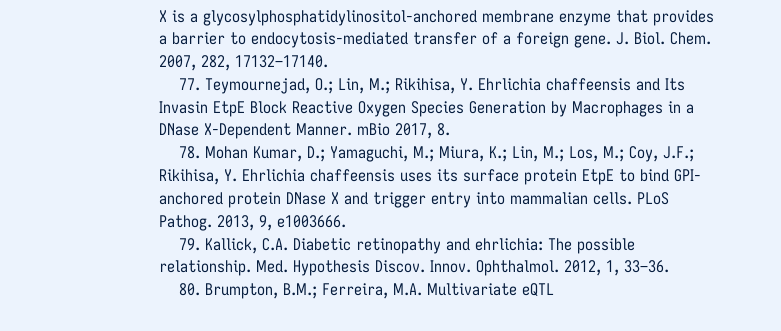X is a glycosylphosphatidylinositol-anchored membrane enzyme that provides a barrier to endocytosis-mediated transfer of a foreign gene. J. Biol. Chem. 2007, 282, 17132–17140.
    77. Teymournejad, O.; Lin, M.; Rikihisa, Y. Ehrlichia chaffeensis and Its Invasin EtpE Block Reactive Oxygen Species Generation by Macrophages in a DNase X-Dependent Manner. mBio 2017, 8.
    78. Mohan Kumar, D.; Yamaguchi, M.; Miura, K.; Lin, M.; Los, M.; Coy, J.F.; Rikihisa, Y. Ehrlichia chaffeensis uses its surface protein EtpE to bind GPI-anchored protein DNase X and trigger entry into mammalian cells. PLoS Pathog. 2013, 9, e1003666.
    79. Kallick, C.A. Diabetic retinopathy and ehrlichia: The possible relationship. Med. Hypothesis Discov. Innov. Ophthalmol. 2012, 1, 33–36.
    80. Brumpton, B.M.; Ferreira, M.A. Multivariate eQTL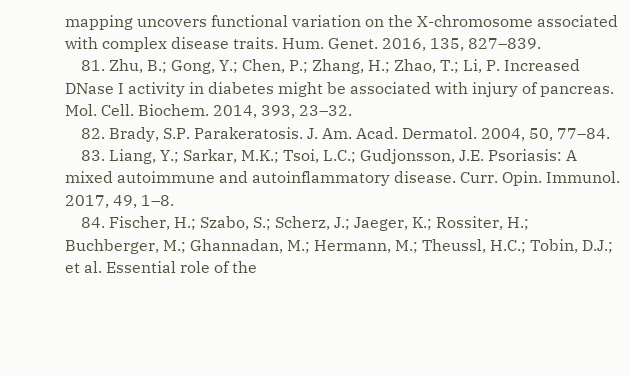mapping uncovers functional variation on the X-chromosome associated with complex disease traits. Hum. Genet. 2016, 135, 827–839.
    81. Zhu, B.; Gong, Y.; Chen, P.; Zhang, H.; Zhao, T.; Li, P. Increased DNase I activity in diabetes might be associated with injury of pancreas. Mol. Cell. Biochem. 2014, 393, 23–32.
    82. Brady, S.P. Parakeratosis. J. Am. Acad. Dermatol. 2004, 50, 77–84.
    83. Liang, Y.; Sarkar, M.K.; Tsoi, L.C.; Gudjonsson, J.E. Psoriasis: A mixed autoimmune and autoinflammatory disease. Curr. Opin. Immunol. 2017, 49, 1–8.
    84. Fischer, H.; Szabo, S.; Scherz, J.; Jaeger, K.; Rossiter, H.; Buchberger, M.; Ghannadan, M.; Hermann, M.; Theussl, H.C.; Tobin, D.J.; et al. Essential role of the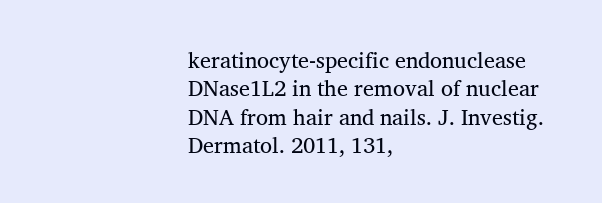keratinocyte-specific endonuclease DNase1L2 in the removal of nuclear DNA from hair and nails. J. Investig. Dermatol. 2011, 131,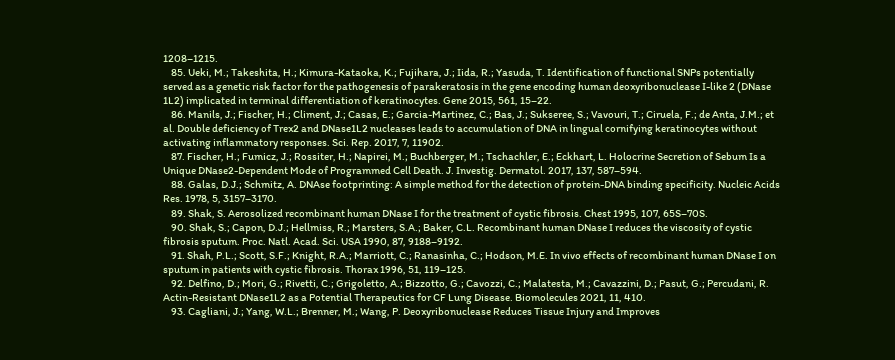1208–1215.
    85. Ueki, M.; Takeshita, H.; Kimura-Kataoka, K.; Fujihara, J.; Iida, R.; Yasuda, T. Identification of functional SNPs potentially served as a genetic risk factor for the pathogenesis of parakeratosis in the gene encoding human deoxyribonuclease I-like 2 (DNase 1L2) implicated in terminal differentiation of keratinocytes. Gene 2015, 561, 15–22.
    86. Manils, J.; Fischer, H.; Climent, J.; Casas, E.; Garcia-Martinez, C.; Bas, J.; Sukseree, S.; Vavouri, T.; Ciruela, F.; de Anta, J.M.; et al. Double deficiency of Trex2 and DNase1L2 nucleases leads to accumulation of DNA in lingual cornifying keratinocytes without activating inflammatory responses. Sci. Rep. 2017, 7, 11902.
    87. Fischer, H.; Fumicz, J.; Rossiter, H.; Napirei, M.; Buchberger, M.; Tschachler, E.; Eckhart, L. Holocrine Secretion of Sebum Is a Unique DNase2-Dependent Mode of Programmed Cell Death. J. Investig. Dermatol. 2017, 137, 587–594.
    88. Galas, D.J.; Schmitz, A. DNAse footprinting: A simple method for the detection of protein-DNA binding specificity. Nucleic Acids Res. 1978, 5, 3157–3170.
    89. Shak, S. Aerosolized recombinant human DNase I for the treatment of cystic fibrosis. Chest 1995, 107, 65S–70S.
    90. Shak, S.; Capon, D.J.; Hellmiss, R.; Marsters, S.A.; Baker, C.L. Recombinant human DNase I reduces the viscosity of cystic fibrosis sputum. Proc. Natl. Acad. Sci. USA 1990, 87, 9188–9192.
    91. Shah, P.L.; Scott, S.F.; Knight, R.A.; Marriott, C.; Ranasinha, C.; Hodson, M.E. In vivo effects of recombinant human DNase I on sputum in patients with cystic fibrosis. Thorax 1996, 51, 119–125.
    92. Delfino, D.; Mori, G.; Rivetti, C.; Grigoletto, A.; Bizzotto, G.; Cavozzi, C.; Malatesta, M.; Cavazzini, D.; Pasut, G.; Percudani, R. Actin-Resistant DNase1L2 as a Potential Therapeutics for CF Lung Disease. Biomolecules 2021, 11, 410.
    93. Cagliani, J.; Yang, W.L.; Brenner, M.; Wang, P. Deoxyribonuclease Reduces Tissue Injury and Improves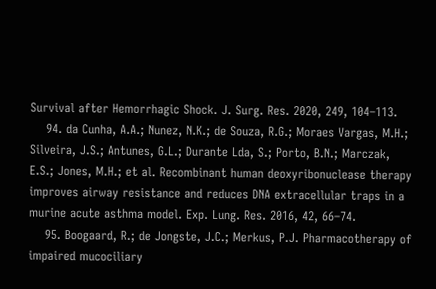Survival after Hemorrhagic Shock. J. Surg. Res. 2020, 249, 104–113.
    94. da Cunha, A.A.; Nunez, N.K.; de Souza, R.G.; Moraes Vargas, M.H.; Silveira, J.S.; Antunes, G.L.; Durante Lda, S.; Porto, B.N.; Marczak, E.S.; Jones, M.H.; et al. Recombinant human deoxyribonuclease therapy improves airway resistance and reduces DNA extracellular traps in a murine acute asthma model. Exp. Lung. Res. 2016, 42, 66–74.
    95. Boogaard, R.; de Jongste, J.C.; Merkus, P.J. Pharmacotherapy of impaired mucociliary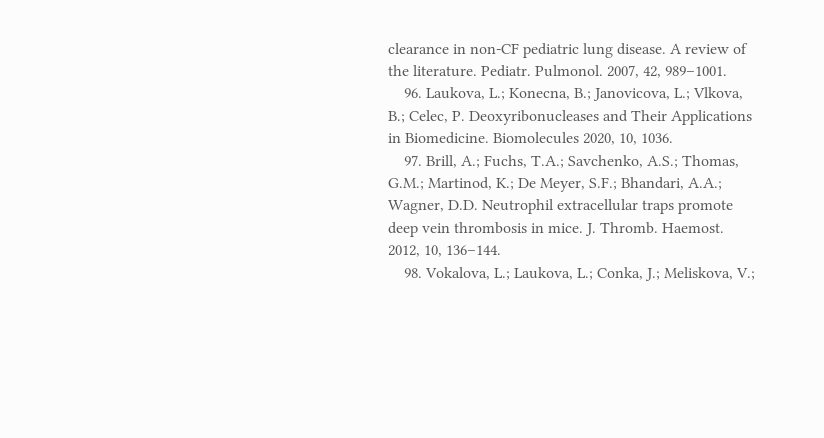clearance in non-CF pediatric lung disease. A review of the literature. Pediatr. Pulmonol. 2007, 42, 989–1001.
    96. Laukova, L.; Konecna, B.; Janovicova, L.; Vlkova, B.; Celec, P. Deoxyribonucleases and Their Applications in Biomedicine. Biomolecules 2020, 10, 1036.
    97. Brill, A.; Fuchs, T.A.; Savchenko, A.S.; Thomas, G.M.; Martinod, K.; De Meyer, S.F.; Bhandari, A.A.; Wagner, D.D. Neutrophil extracellular traps promote deep vein thrombosis in mice. J. Thromb. Haemost. 2012, 10, 136–144.
    98. Vokalova, L.; Laukova, L.; Conka, J.; Meliskova, V.;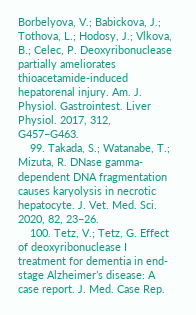Borbelyova, V.; Babickova, J.; Tothova, L.; Hodosy, J.; Vlkova, B.; Celec, P. Deoxyribonuclease partially ameliorates thioacetamide-induced hepatorenal injury. Am. J. Physiol. Gastrointest. Liver Physiol. 2017, 312, G457–G463.
    99. Takada, S.; Watanabe, T.; Mizuta, R. DNase gamma-dependent DNA fragmentation causes karyolysis in necrotic hepatocyte. J. Vet. Med. Sci. 2020, 82, 23–26.
    100. Tetz, V.; Tetz, G. Effect of deoxyribonuclease I treatment for dementia in end-stage Alzheimer’s disease: A case report. J. Med. Case Rep.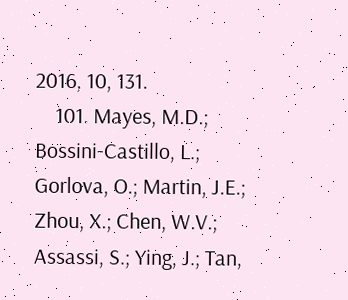2016, 10, 131.
    101. Mayes, M.D.; Bossini-Castillo, L.; Gorlova, O.; Martin, J.E.; Zhou, X.; Chen, W.V.; Assassi, S.; Ying, J.; Tan,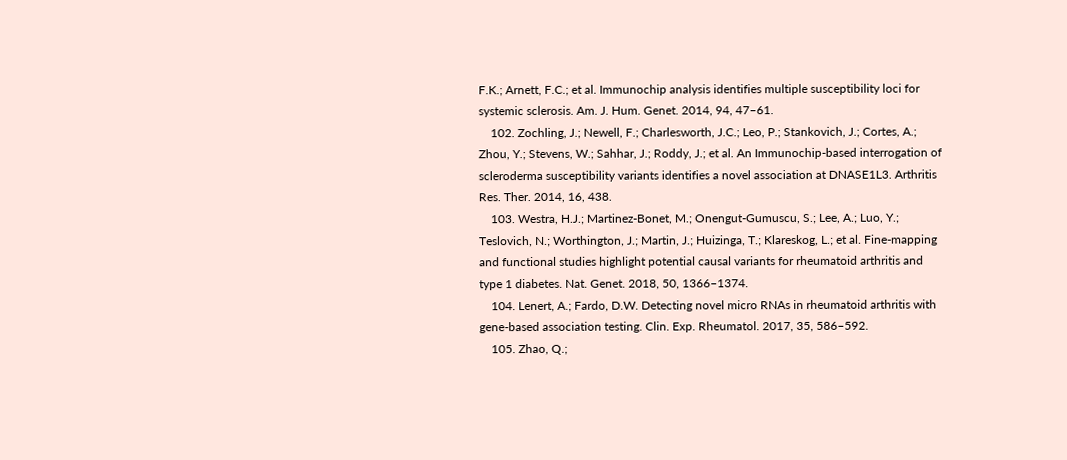F.K.; Arnett, F.C.; et al. Immunochip analysis identifies multiple susceptibility loci for systemic sclerosis. Am. J. Hum. Genet. 2014, 94, 47–61.
    102. Zochling, J.; Newell, F.; Charlesworth, J.C.; Leo, P.; Stankovich, J.; Cortes, A.; Zhou, Y.; Stevens, W.; Sahhar, J.; Roddy, J.; et al. An Immunochip-based interrogation of scleroderma susceptibility variants identifies a novel association at DNASE1L3. Arthritis Res. Ther. 2014, 16, 438.
    103. Westra, H.J.; Martinez-Bonet, M.; Onengut-Gumuscu, S.; Lee, A.; Luo, Y.; Teslovich, N.; Worthington, J.; Martin, J.; Huizinga, T.; Klareskog, L.; et al. Fine-mapping and functional studies highlight potential causal variants for rheumatoid arthritis and type 1 diabetes. Nat. Genet. 2018, 50, 1366–1374.
    104. Lenert, A.; Fardo, D.W. Detecting novel micro RNAs in rheumatoid arthritis with gene-based association testing. Clin. Exp. Rheumatol. 2017, 35, 586–592.
    105. Zhao, Q.;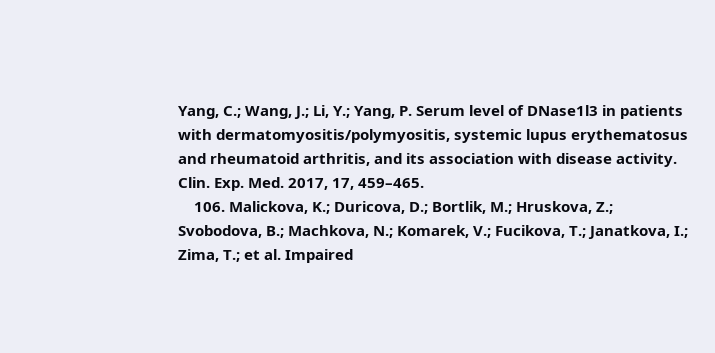Yang, C.; Wang, J.; Li, Y.; Yang, P. Serum level of DNase1l3 in patients with dermatomyositis/polymyositis, systemic lupus erythematosus and rheumatoid arthritis, and its association with disease activity. Clin. Exp. Med. 2017, 17, 459–465.
    106. Malickova, K.; Duricova, D.; Bortlik, M.; Hruskova, Z.; Svobodova, B.; Machkova, N.; Komarek, V.; Fucikova, T.; Janatkova, I.; Zima, T.; et al. Impaired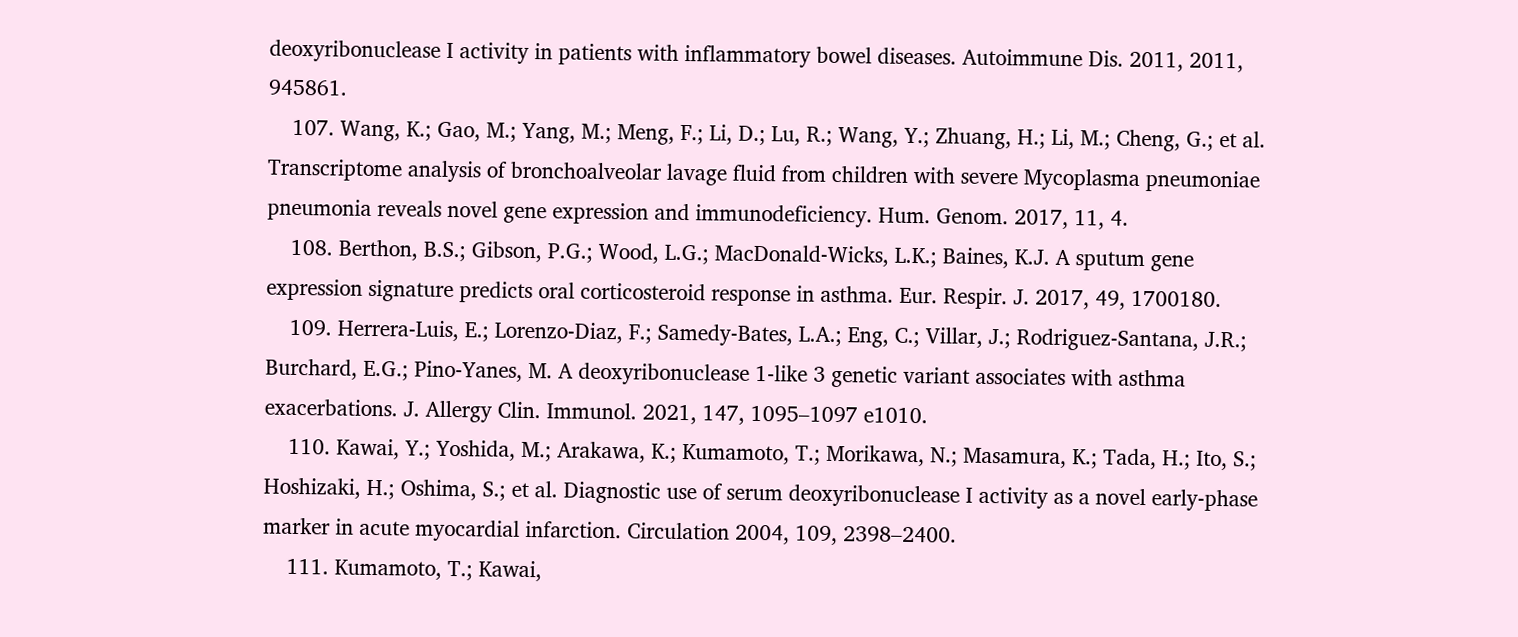deoxyribonuclease I activity in patients with inflammatory bowel diseases. Autoimmune Dis. 2011, 2011, 945861.
    107. Wang, K.; Gao, M.; Yang, M.; Meng, F.; Li, D.; Lu, R.; Wang, Y.; Zhuang, H.; Li, M.; Cheng, G.; et al. Transcriptome analysis of bronchoalveolar lavage fluid from children with severe Mycoplasma pneumoniae pneumonia reveals novel gene expression and immunodeficiency. Hum. Genom. 2017, 11, 4.
    108. Berthon, B.S.; Gibson, P.G.; Wood, L.G.; MacDonald-Wicks, L.K.; Baines, K.J. A sputum gene expression signature predicts oral corticosteroid response in asthma. Eur. Respir. J. 2017, 49, 1700180.
    109. Herrera-Luis, E.; Lorenzo-Diaz, F.; Samedy-Bates, L.A.; Eng, C.; Villar, J.; Rodriguez-Santana, J.R.; Burchard, E.G.; Pino-Yanes, M. A deoxyribonuclease 1-like 3 genetic variant associates with asthma exacerbations. J. Allergy Clin. Immunol. 2021, 147, 1095–1097 e1010.
    110. Kawai, Y.; Yoshida, M.; Arakawa, K.; Kumamoto, T.; Morikawa, N.; Masamura, K.; Tada, H.; Ito, S.; Hoshizaki, H.; Oshima, S.; et al. Diagnostic use of serum deoxyribonuclease I activity as a novel early-phase marker in acute myocardial infarction. Circulation 2004, 109, 2398–2400.
    111. Kumamoto, T.; Kawai,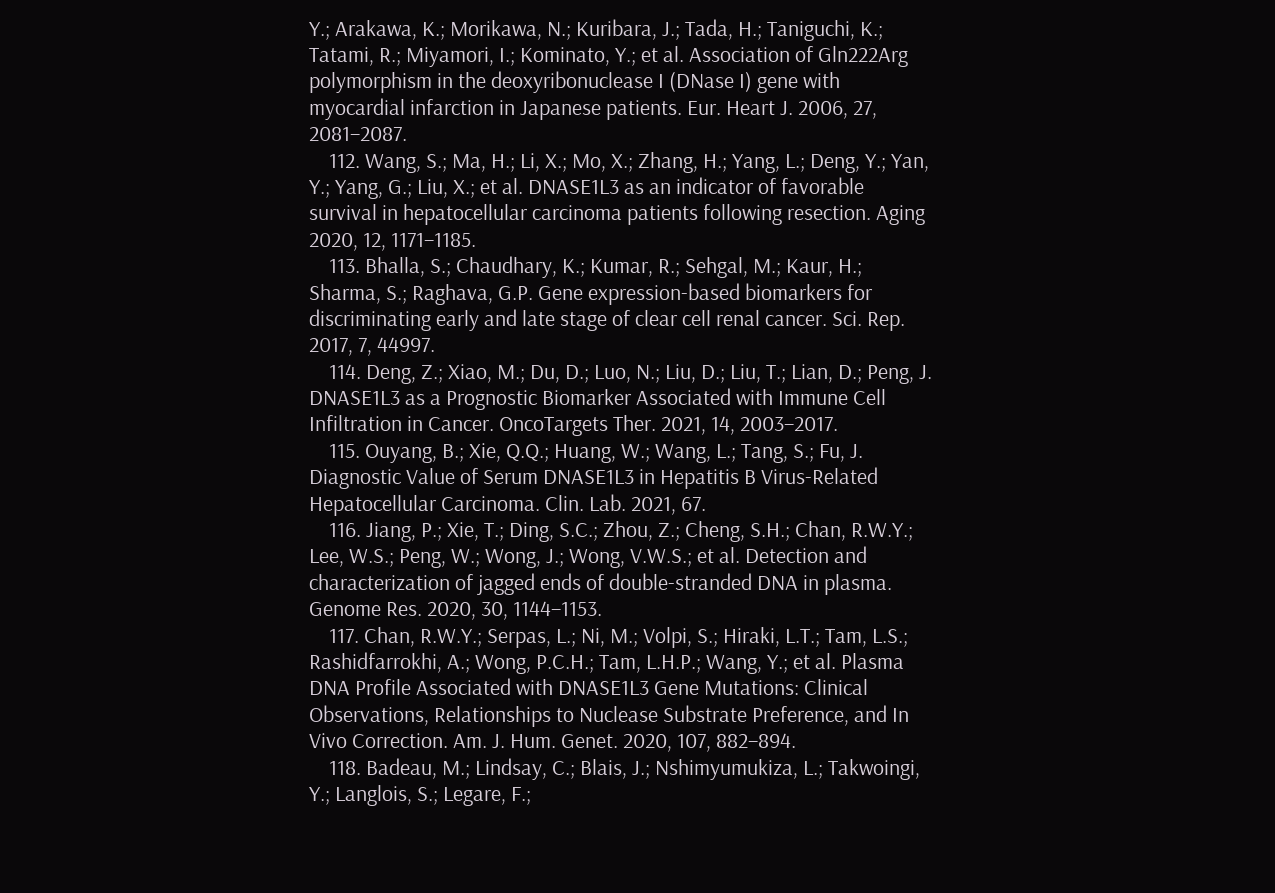Y.; Arakawa, K.; Morikawa, N.; Kuribara, J.; Tada, H.; Taniguchi, K.; Tatami, R.; Miyamori, I.; Kominato, Y.; et al. Association of Gln222Arg polymorphism in the deoxyribonuclease I (DNase I) gene with myocardial infarction in Japanese patients. Eur. Heart J. 2006, 27, 2081–2087.
    112. Wang, S.; Ma, H.; Li, X.; Mo, X.; Zhang, H.; Yang, L.; Deng, Y.; Yan, Y.; Yang, G.; Liu, X.; et al. DNASE1L3 as an indicator of favorable survival in hepatocellular carcinoma patients following resection. Aging 2020, 12, 1171–1185.
    113. Bhalla, S.; Chaudhary, K.; Kumar, R.; Sehgal, M.; Kaur, H.; Sharma, S.; Raghava, G.P. Gene expression-based biomarkers for discriminating early and late stage of clear cell renal cancer. Sci. Rep. 2017, 7, 44997.
    114. Deng, Z.; Xiao, M.; Du, D.; Luo, N.; Liu, D.; Liu, T.; Lian, D.; Peng, J. DNASE1L3 as a Prognostic Biomarker Associated with Immune Cell Infiltration in Cancer. OncoTargets Ther. 2021, 14, 2003–2017.
    115. Ouyang, B.; Xie, Q.Q.; Huang, W.; Wang, L.; Tang, S.; Fu, J. Diagnostic Value of Serum DNASE1L3 in Hepatitis B Virus-Related Hepatocellular Carcinoma. Clin. Lab. 2021, 67.
    116. Jiang, P.; Xie, T.; Ding, S.C.; Zhou, Z.; Cheng, S.H.; Chan, R.W.Y.; Lee, W.S.; Peng, W.; Wong, J.; Wong, V.W.S.; et al. Detection and characterization of jagged ends of double-stranded DNA in plasma. Genome Res. 2020, 30, 1144–1153.
    117. Chan, R.W.Y.; Serpas, L.; Ni, M.; Volpi, S.; Hiraki, L.T.; Tam, L.S.; Rashidfarrokhi, A.; Wong, P.C.H.; Tam, L.H.P.; Wang, Y.; et al. Plasma DNA Profile Associated with DNASE1L3 Gene Mutations: Clinical Observations, Relationships to Nuclease Substrate Preference, and In Vivo Correction. Am. J. Hum. Genet. 2020, 107, 882–894.
    118. Badeau, M.; Lindsay, C.; Blais, J.; Nshimyumukiza, L.; Takwoingi, Y.; Langlois, S.; Legare, F.;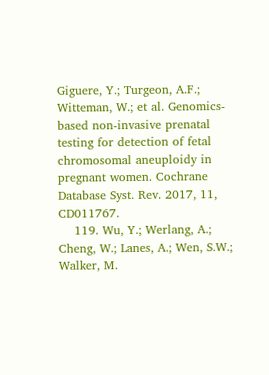Giguere, Y.; Turgeon, A.F.; Witteman, W.; et al. Genomics-based non-invasive prenatal testing for detection of fetal chromosomal aneuploidy in pregnant women. Cochrane Database Syst. Rev. 2017, 11, CD011767.
    119. Wu, Y.; Werlang, A.; Cheng, W.; Lanes, A.; Wen, S.W.; Walker, M.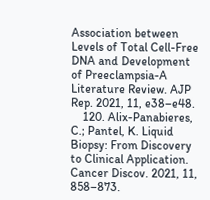Association between Levels of Total Cell-Free DNA and Development of Preeclampsia-A Literature Review. AJP Rep. 2021, 11, e38–e48.
    120. Alix-Panabieres, C.; Pantel, K. Liquid Biopsy: From Discovery to Clinical Application. Cancer Discov. 2021, 11, 858–873.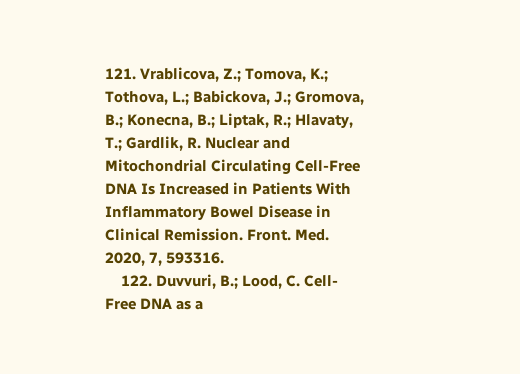121. Vrablicova, Z.; Tomova, K.; Tothova, L.; Babickova, J.; Gromova, B.; Konecna, B.; Liptak, R.; Hlavaty, T.; Gardlik, R. Nuclear and Mitochondrial Circulating Cell-Free DNA Is Increased in Patients With Inflammatory Bowel Disease in Clinical Remission. Front. Med. 2020, 7, 593316.
    122. Duvvuri, B.; Lood, C. Cell-Free DNA as a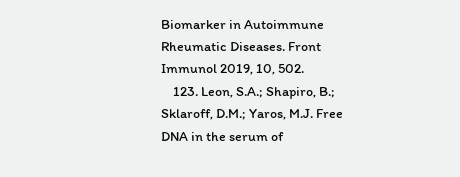Biomarker in Autoimmune Rheumatic Diseases. Front Immunol 2019, 10, 502.
    123. Leon, S.A.; Shapiro, B.; Sklaroff, D.M.; Yaros, M.J. Free DNA in the serum of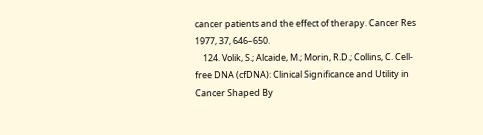cancer patients and the effect of therapy. Cancer Res 1977, 37, 646–650.
    124. Volik, S.; Alcaide, M.; Morin, R.D.; Collins, C. Cell-free DNA (cfDNA): Clinical Significance and Utility in Cancer Shaped By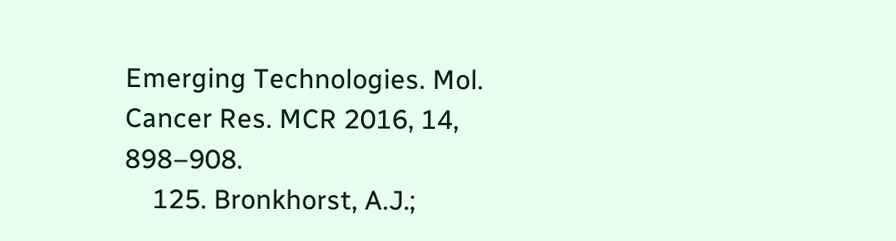Emerging Technologies. Mol. Cancer Res. MCR 2016, 14, 898–908.
    125. Bronkhorst, A.J.;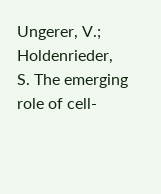Ungerer, V.; Holdenrieder, S. The emerging role of cell-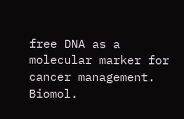free DNA as a molecular marker for cancer management. Biomol.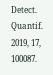Detect. Quantif. 2019, 17, 100087.